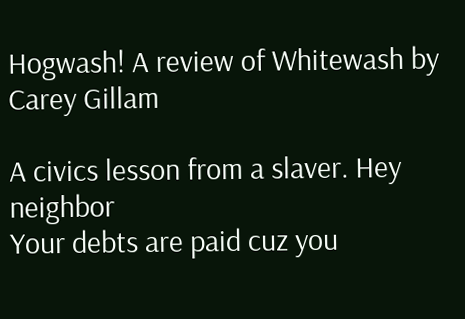Hogwash! A review of Whitewash by Carey Gillam

A civics lesson from a slaver. Hey neighbor
Your debts are paid cuz you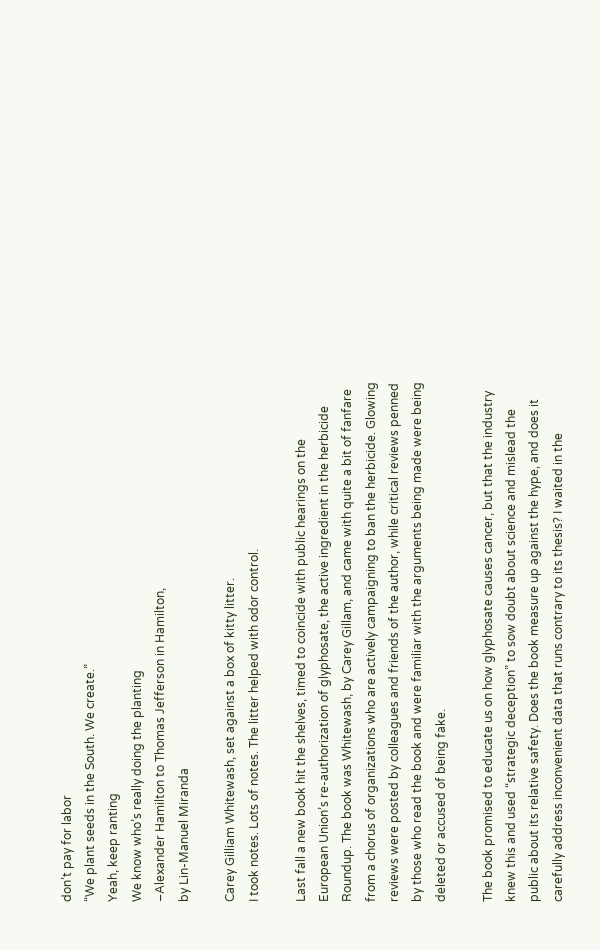don’t pay for labor
“We plant seeds in the South. We create.”
Yeah, keep ranting
We know who’s really doing the planting
–Alexander Hamilton to Thomas Jefferson in Hamilton,
by Lin-Manuel Miranda

Carey Gilliam Whitewash, set against a box of kitty litter.
I took notes. Lots of notes. The litter helped with odor control.

Last fall a new book hit the shelves, timed to coincide with public hearings on the European Union’s re-authorization of glyphosate, the active ingredient in the herbicide Roundup. The book was Whitewash, by Carey Gillam, and came with quite a bit of fanfare from a chorus of organizations who are actively campaigning to ban the herbicide. Glowing reviews were posted by colleagues and friends of the author, while critical reviews penned by those who read the book and were familiar with the arguments being made were being deleted or accused of being fake.

The book promised to educate us on how glyphosate causes cancer, but that the industry knew this and used “strategic deception” to sow doubt about science and mislead the public about its relative safety. Does the book measure up against the hype, and does it carefully address inconvenient data that runs contrary to its thesis? I waited in the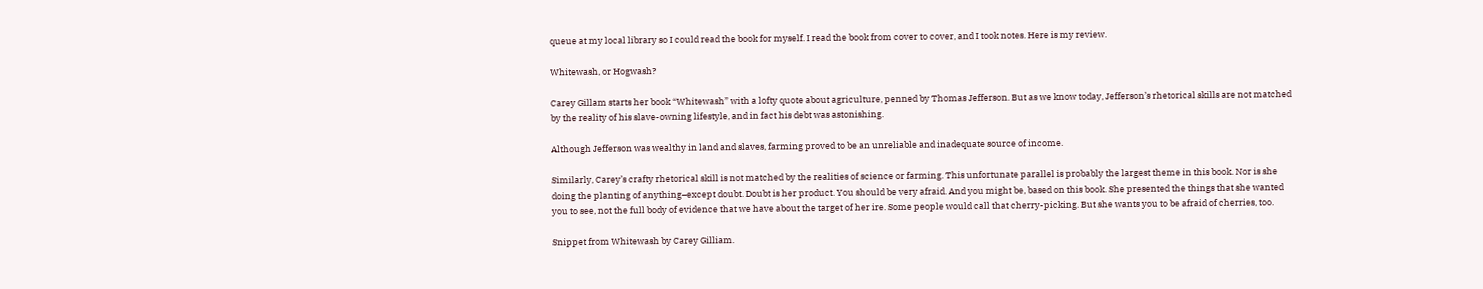queue at my local library so I could read the book for myself. I read the book from cover to cover, and I took notes. Here is my review.

Whitewash, or Hogwash?

Carey Gillam starts her book “Whitewash” with a lofty quote about agriculture, penned by Thomas Jefferson. But as we know today, Jefferson’s rhetorical skills are not matched by the reality of his slave-owning lifestyle, and in fact his debt was astonishing.

Although Jefferson was wealthy in land and slaves, farming proved to be an unreliable and inadequate source of income.

Similarly, Carey’s crafty rhetorical skill is not matched by the realities of science or farming. This unfortunate parallel is probably the largest theme in this book. Nor is she doing the planting of anything–except doubt. Doubt is her product. You should be very afraid. And you might be, based on this book. She presented the things that she wanted you to see, not the full body of evidence that we have about the target of her ire. Some people would call that cherry-picking. But she wants you to be afraid of cherries, too.

Snippet from Whitewash by Carey Gilliam.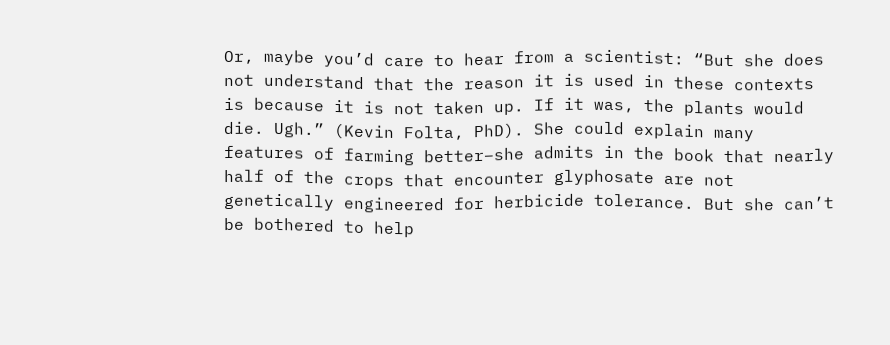Or, maybe you’d care to hear from a scientist: “But she does not understand that the reason it is used in these contexts is because it is not taken up. If it was, the plants would die. Ugh.” (Kevin Folta, PhD). She could explain many features of farming better–she admits in the book that nearly half of the crops that encounter glyphosate are not genetically engineered for herbicide tolerance. But she can’t be bothered to help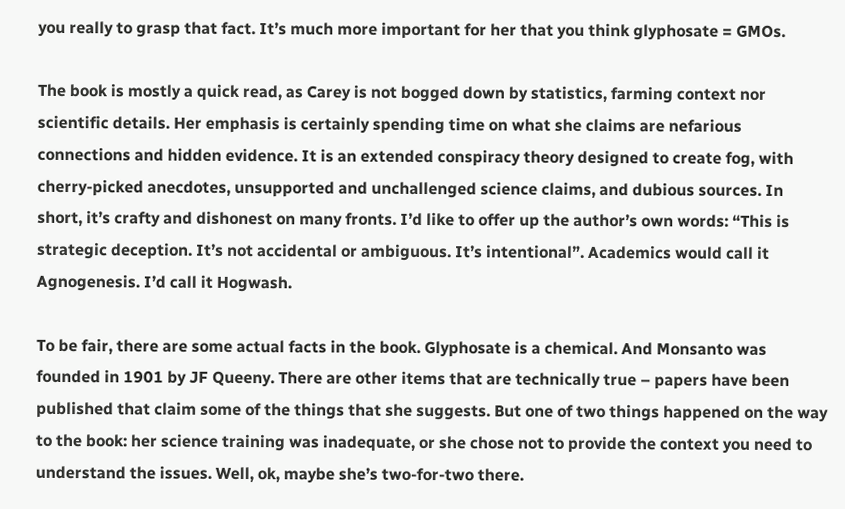you really to grasp that fact. It’s much more important for her that you think glyphosate = GMOs.

The book is mostly a quick read, as Carey is not bogged down by statistics, farming context nor scientific details. Her emphasis is certainly spending time on what she claims are nefarious connections and hidden evidence. It is an extended conspiracy theory designed to create fog, with cherry-picked anecdotes, unsupported and unchallenged science claims, and dubious sources. In short, it’s crafty and dishonest on many fronts. I’d like to offer up the author’s own words: “This is strategic deception. It’s not accidental or ambiguous. It’s intentional”. Academics would call it Agnogenesis. I’d call it Hogwash.

To be fair, there are some actual facts in the book. Glyphosate is a chemical. And Monsanto was founded in 1901 by JF Queeny. There are other items that are technically true – papers have been published that claim some of the things that she suggests. But one of two things happened on the way to the book: her science training was inadequate, or she chose not to provide the context you need to understand the issues. Well, ok, maybe she’s two-for-two there.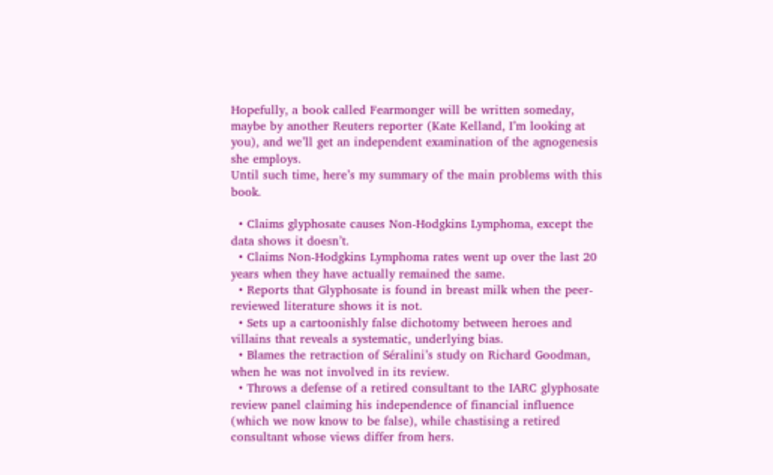Hopefully, a book called Fearmonger will be written someday, maybe by another Reuters reporter (Kate Kelland, I’m looking at you), and we’ll get an independent examination of the agnogenesis she employs.
Until such time, here’s my summary of the main problems with this book.

  • Claims glyphosate causes Non-Hodgkins Lymphoma, except the data shows it doesn’t.
  • Claims Non-Hodgkins Lymphoma rates went up over the last 20 years when they have actually remained the same.
  • Reports that Glyphosate is found in breast milk when the peer-reviewed literature shows it is not.
  • Sets up a cartoonishly false dichotomy between heroes and villains that reveals a systematic, underlying bias.
  • Blames the retraction of Séralini’s study on Richard Goodman, when he was not involved in its review.
  • Throws a defense of a retired consultant to the IARC glyphosate review panel claiming his independence of financial influence (which we now know to be false), while chastising a retired consultant whose views differ from hers.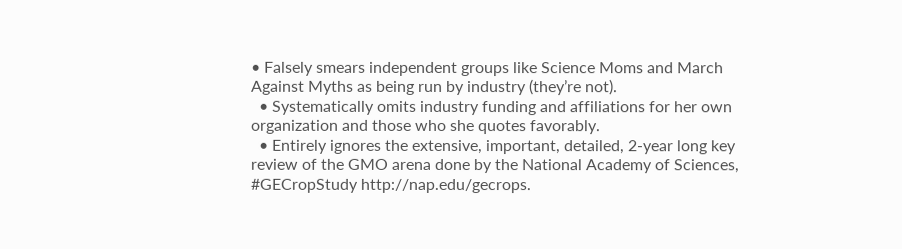• Falsely smears independent groups like Science Moms and March Against Myths as being run by industry (they’re not).
  • Systematically omits industry funding and affiliations for her own organization and those who she quotes favorably.
  • Entirely ignores the extensive, important, detailed, 2-year long key review of the GMO arena done by the National Academy of Sciences, #GECropStudy http://nap.edu/gecrops.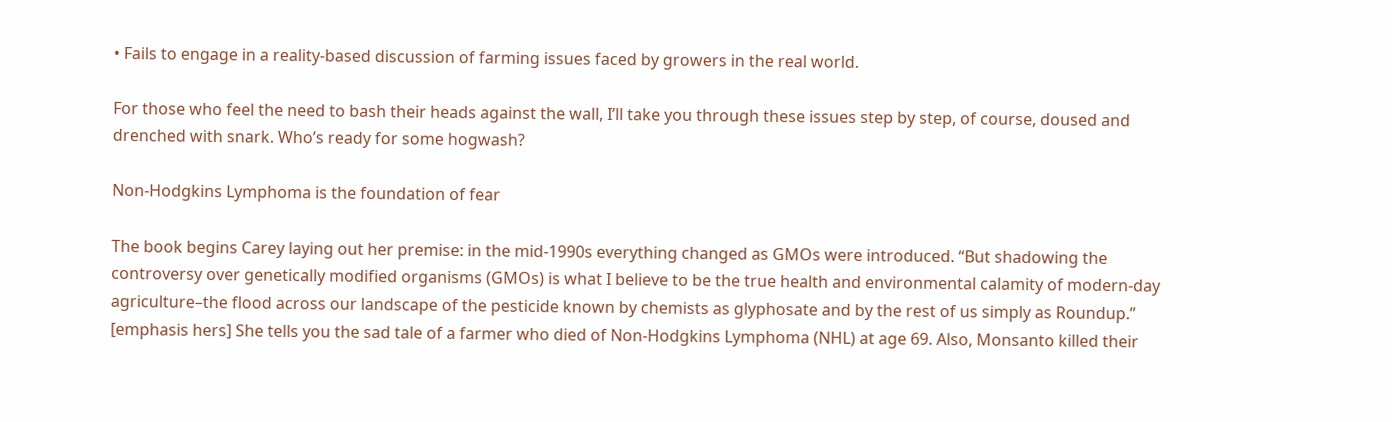• Fails to engage in a reality-based discussion of farming issues faced by growers in the real world.

For those who feel the need to bash their heads against the wall, I’ll take you through these issues step by step, of course, doused and drenched with snark. Who’s ready for some hogwash?

Non-Hodgkins Lymphoma is the foundation of fear

The book begins Carey laying out her premise: in the mid-1990s everything changed as GMOs were introduced. “But shadowing the controversy over genetically modified organisms (GMOs) is what I believe to be the true health and environmental calamity of modern-day agriculture–the flood across our landscape of the pesticide known by chemists as glyphosate and by the rest of us simply as Roundup.” [emphasis hers] She tells you the sad tale of a farmer who died of Non-Hodgkins Lymphoma (NHL) at age 69. Also, Monsanto killed their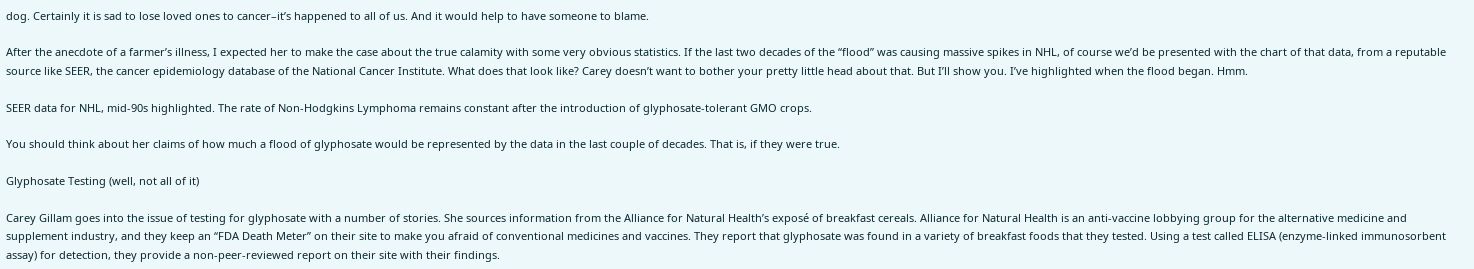dog. Certainly it is sad to lose loved ones to cancer–it’s happened to all of us. And it would help to have someone to blame.

After the anecdote of a farmer’s illness, I expected her to make the case about the true calamity with some very obvious statistics. If the last two decades of the “flood” was causing massive spikes in NHL, of course we’d be presented with the chart of that data, from a reputable source like SEER, the cancer epidemiology database of the National Cancer Institute. What does that look like? Carey doesn’t want to bother your pretty little head about that. But I’ll show you. I’ve highlighted when the flood began. Hmm.

SEER data for NHL, mid-90s highlighted. The rate of Non-Hodgkins Lymphoma remains constant after the introduction of glyphosate-tolerant GMO crops.

You should think about her claims of how much a flood of glyphosate would be represented by the data in the last couple of decades. That is, if they were true.

Glyphosate Testing (well, not all of it)

Carey Gillam goes into the issue of testing for glyphosate with a number of stories. She sources information from the Alliance for Natural Health’s exposé of breakfast cereals. Alliance for Natural Health is an anti-vaccine lobbying group for the alternative medicine and supplement industry, and they keep an “FDA Death Meter” on their site to make you afraid of conventional medicines and vaccines. They report that glyphosate was found in a variety of breakfast foods that they tested. Using a test called ELISA (enzyme-linked immunosorbent assay) for detection, they provide a non-peer-reviewed report on their site with their findings.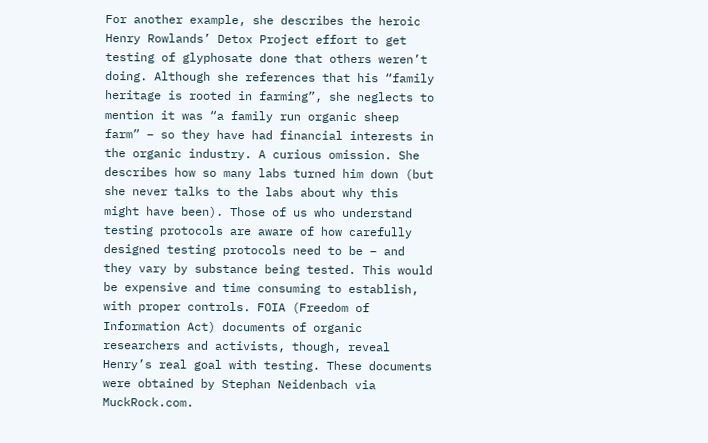For another example, she describes the heroic Henry Rowlands’ Detox Project effort to get testing of glyphosate done that others weren’t doing. Although she references that his “family heritage is rooted in farming”, she neglects to mention it was “a family run organic sheep farm” – so they have had financial interests in the organic industry. A curious omission. She describes how so many labs turned him down (but she never talks to the labs about why this might have been). Those of us who understand testing protocols are aware of how carefully designed testing protocols need to be – and they vary by substance being tested. This would be expensive and time consuming to establish, with proper controls. FOIA (Freedom of Information Act) documents of organic researchers and activists, though, reveal Henry’s real goal with testing. These documents were obtained by Stephan Neidenbach via MuckRock.com.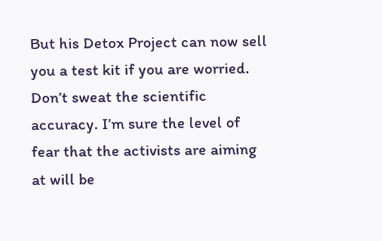But his Detox Project can now sell you a test kit if you are worried. Don’t sweat the scientific accuracy. I’m sure the level of fear that the activists are aiming at will be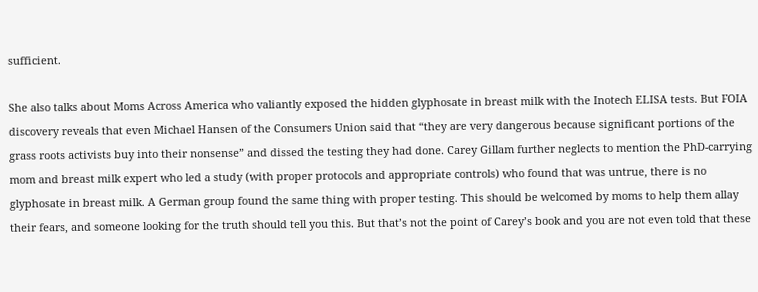sufficient.

She also talks about Moms Across America who valiantly exposed the hidden glyphosate in breast milk with the Inotech ELISA tests. But FOIA discovery reveals that even Michael Hansen of the Consumers Union said that “they are very dangerous because significant portions of the grass roots activists buy into their nonsense” and dissed the testing they had done. Carey Gillam further neglects to mention the PhD-carrying mom and breast milk expert who led a study (with proper protocols and appropriate controls) who found that was untrue, there is no glyphosate in breast milk. A German group found the same thing with proper testing. This should be welcomed by moms to help them allay their fears, and someone looking for the truth should tell you this. But that’s not the point of Carey’s book and you are not even told that these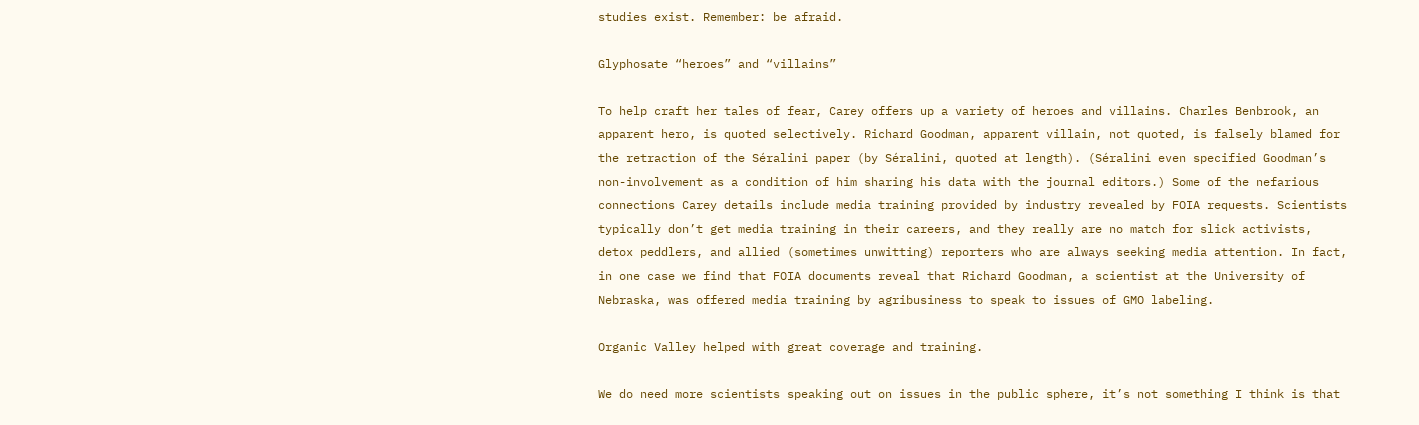studies exist. Remember: be afraid.

Glyphosate “heroes” and “villains”

To help craft her tales of fear, Carey offers up a variety of heroes and villains. Charles Benbrook, an apparent hero, is quoted selectively. Richard Goodman, apparent villain, not quoted, is falsely blamed for the retraction of the Séralini paper (by Séralini, quoted at length). (Séralini even specified Goodman’s non-involvement as a condition of him sharing his data with the journal editors.) Some of the nefarious connections Carey details include media training provided by industry revealed by FOIA requests. Scientists typically don’t get media training in their careers, and they really are no match for slick activists, detox peddlers, and allied (sometimes unwitting) reporters who are always seeking media attention. In fact, in one case we find that FOIA documents reveal that Richard Goodman, a scientist at the University of Nebraska, was offered media training by agribusiness to speak to issues of GMO labeling.

Organic Valley helped with great coverage and training.

We do need more scientists speaking out on issues in the public sphere, it’s not something I think is that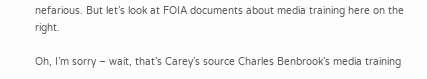nefarious. But let’s look at FOIA documents about media training here on the right.

Oh, I’m sorry – wait, that’s Carey’s source Charles Benbrook’s media training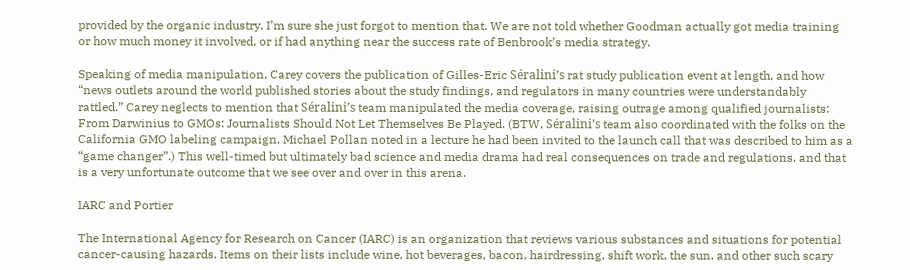provided by the organic industry. I’m sure she just forgot to mention that. We are not told whether Goodman actually got media training or how much money it involved, or if had anything near the success rate of Benbrook’s media strategy.

Speaking of media manipulation, Carey covers the publication of Gilles-Eric Séralini’s rat study publication event at length, and how “news outlets around the world published stories about the study findings, and regulators in many countries were understandably rattled.” Carey neglects to mention that Séralini’s team manipulated the media coverage, raising outrage among qualified journalists: From Darwinius to GMOs: Journalists Should Not Let Themselves Be Played. (BTW, Séralini’s team also coordinated with the folks on the California GMO labeling campaign, Michael Pollan noted in a lecture he had been invited to the launch call that was described to him as a “game changer”.) This well-timed but ultimately bad science and media drama had real consequences on trade and regulations, and that is a very unfortunate outcome that we see over and over in this arena.

IARC and Portier

The International Agency for Research on Cancer (IARC) is an organization that reviews various substances and situations for potential cancer-causing hazards. Items on their lists include wine, hot beverages, bacon, hairdressing, shift work, the sun, and other such scary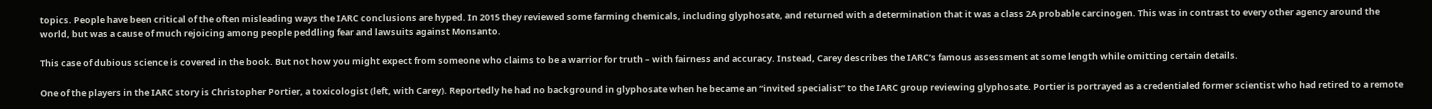topics. People have been critical of the often misleading ways the IARC conclusions are hyped. In 2015 they reviewed some farming chemicals, including glyphosate, and returned with a determination that it was a class 2A probable carcinogen. This was in contrast to every other agency around the world, but was a cause of much rejoicing among people peddling fear and lawsuits against Monsanto.

This case of dubious science is covered in the book. But not how you might expect from someone who claims to be a warrior for truth – with fairness and accuracy. Instead, Carey describes the IARC’s famous assessment at some length while omitting certain details.

One of the players in the IARC story is Christopher Portier, a toxicologist (left, with Carey). Reportedly he had no background in glyphosate when he became an “invited specialist” to the IARC group reviewing glyphosate. Portier is portrayed as a credentialed former scientist who had retired to a remote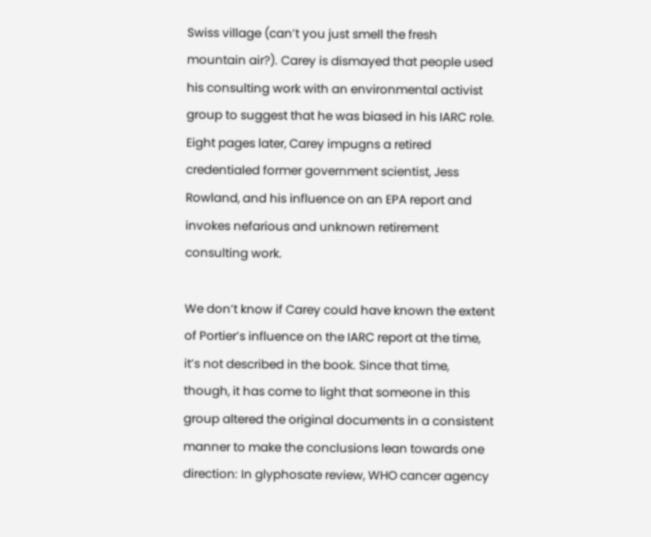Swiss village (can’t you just smell the fresh mountain air?). Carey is dismayed that people used his consulting work with an environmental activist group to suggest that he was biased in his IARC role. Eight pages later, Carey impugns a retired credentialed former government scientist, Jess Rowland, and his influence on an EPA report and invokes nefarious and unknown retirement consulting work.

We don’t know if Carey could have known the extent of Portier’s influence on the IARC report at the time, it’s not described in the book. Since that time, though, it has come to light that someone in this group altered the original documents in a consistent manner to make the conclusions lean towards one direction: In glyphosate review, WHO cancer agency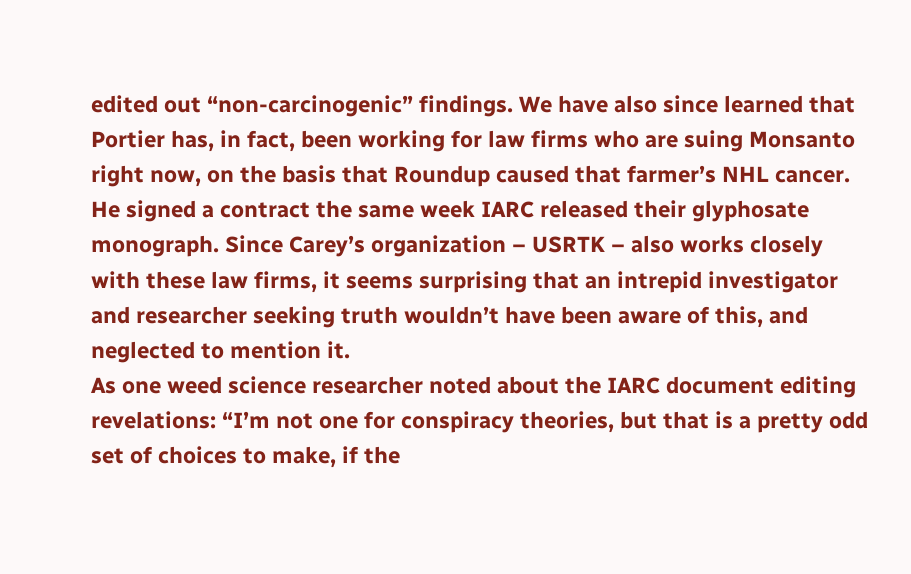edited out “non-carcinogenic” findings. We have also since learned that Portier has, in fact, been working for law firms who are suing Monsanto right now, on the basis that Roundup caused that farmer’s NHL cancer. He signed a contract the same week IARC released their glyphosate monograph. Since Carey’s organization – USRTK – also works closely with these law firms, it seems surprising that an intrepid investigator and researcher seeking truth wouldn’t have been aware of this, and neglected to mention it.
As one weed science researcher noted about the IARC document editing revelations: “I’m not one for conspiracy theories, but that is a pretty odd set of choices to make, if the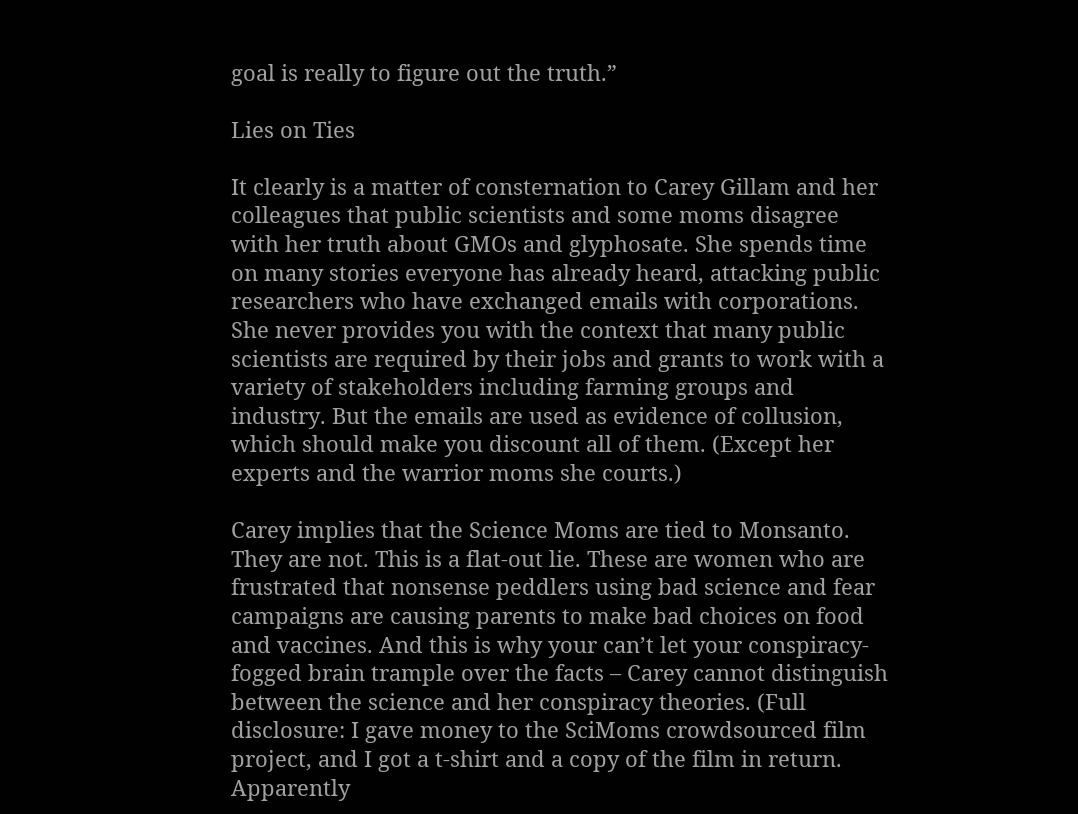goal is really to figure out the truth.”

Lies on Ties

It clearly is a matter of consternation to Carey Gillam and her colleagues that public scientists and some moms disagree with her truth about GMOs and glyphosate. She spends time on many stories everyone has already heard, attacking public researchers who have exchanged emails with corporations. She never provides you with the context that many public scientists are required by their jobs and grants to work with a variety of stakeholders including farming groups and industry. But the emails are used as evidence of collusion, which should make you discount all of them. (Except her experts and the warrior moms she courts.)

Carey implies that the Science Moms are tied to Monsanto. They are not. This is a flat-out lie. These are women who are frustrated that nonsense peddlers using bad science and fear campaigns are causing parents to make bad choices on food and vaccines. And this is why your can’t let your conspiracy-fogged brain trample over the facts – Carey cannot distinguish between the science and her conspiracy theories. (Full disclosure: I gave money to the SciMoms crowdsourced film project, and I got a t-shirt and a copy of the film in return. Apparently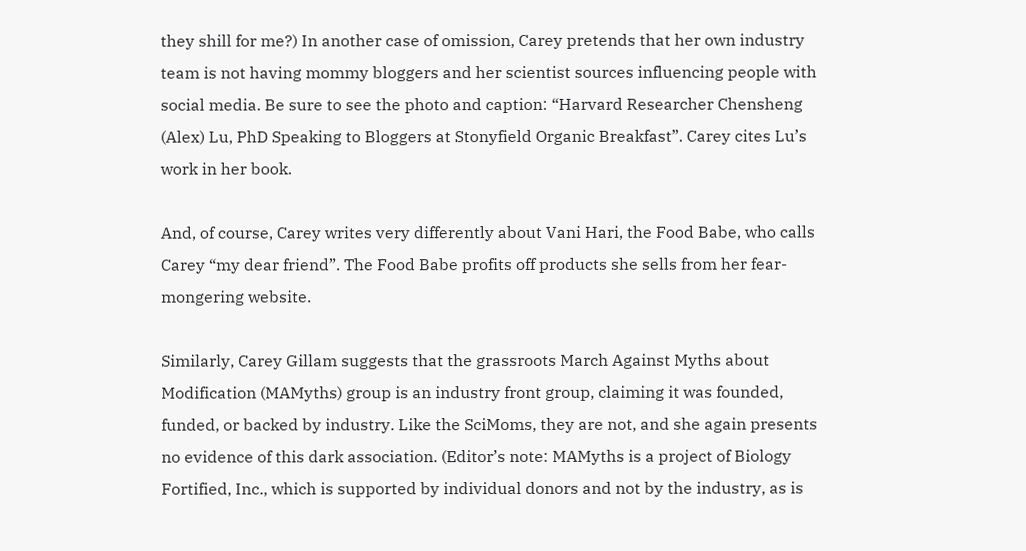they shill for me?) In another case of omission, Carey pretends that her own industry team is not having mommy bloggers and her scientist sources influencing people with social media. Be sure to see the photo and caption: “Harvard Researcher Chensheng (Alex) Lu, PhD Speaking to Bloggers at Stonyfield Organic Breakfast”. Carey cites Lu’s work in her book.

And, of course, Carey writes very differently about Vani Hari, the Food Babe, who calls Carey “my dear friend”. The Food Babe profits off products she sells from her fear-mongering website.

Similarly, Carey Gillam suggests that the grassroots March Against Myths about Modification (MAMyths) group is an industry front group, claiming it was founded, funded, or backed by industry. Like the SciMoms, they are not, and she again presents no evidence of this dark association. (Editor’s note: MAMyths is a project of Biology Fortified, Inc., which is supported by individual donors and not by the industry, as is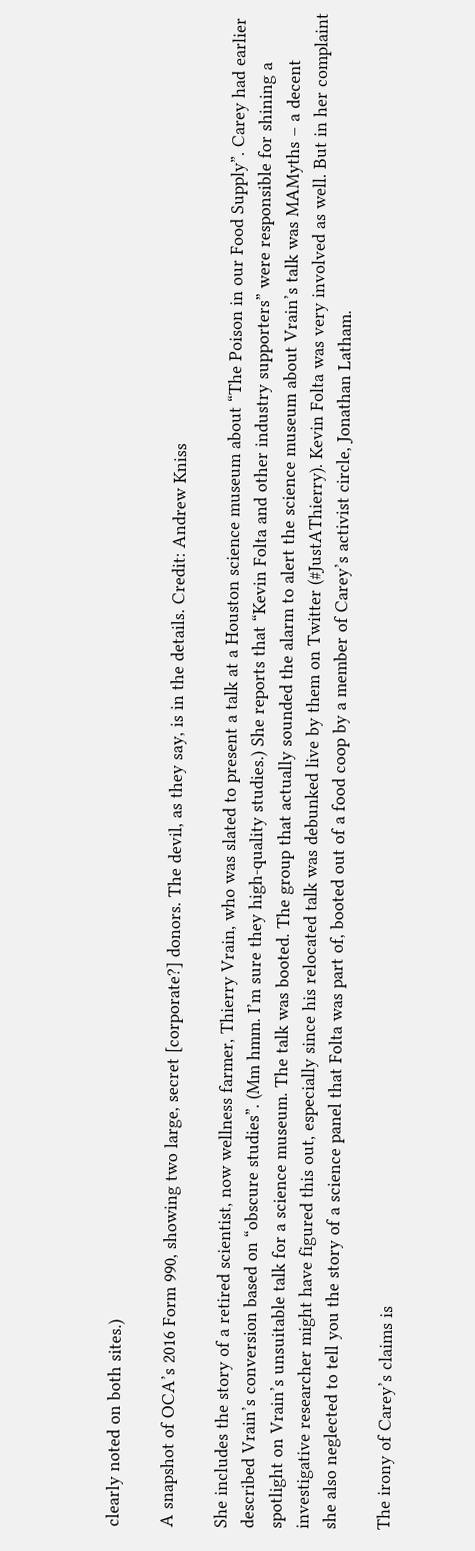clearly noted on both sites.)

A snapshot of OCA’s 2016 Form 990, showing two large, secret [corporate?] donors. The devil, as they say, is in the details. Credit: Andrew Kniss

She includes the story of a retired scientist, now wellness farmer, Thierry Vrain, who was slated to present a talk at a Houston science museum about “The Poison in our Food Supply”. Carey had earlier described Vrain’s conversion based on “obscure studies”. (Mm hmm. I’m sure they high-quality studies.) She reports that “Kevin Folta and other industry supporters” were responsible for shining a spotlight on Vrain’s unsuitable talk for a science museum. The talk was booted. The group that actually sounded the alarm to alert the science museum about Vrain’s talk was MAMyths – a decent investigative researcher might have figured this out, especially since his relocated talk was debunked live by them on Twitter (#JustAThierry). Kevin Folta was very involved as well. But in her complaint she also neglected to tell you the story of a science panel that Folta was part of, booted out of a food coop by a member of Carey’s activist circle, Jonathan Latham.

The irony of Carey’s claims is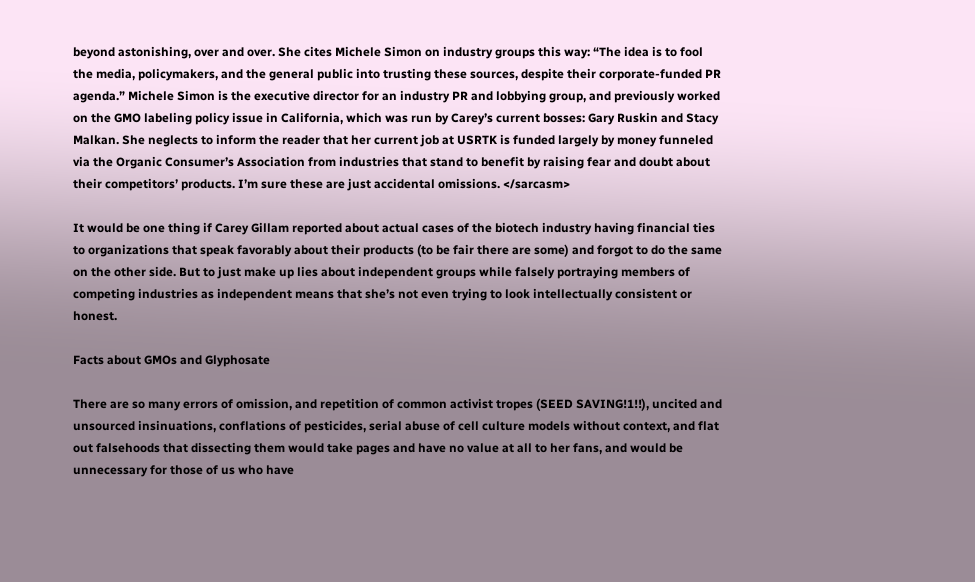beyond astonishing, over and over. She cites Michele Simon on industry groups this way: “The idea is to fool the media, policymakers, and the general public into trusting these sources, despite their corporate-funded PR agenda.” Michele Simon is the executive director for an industry PR and lobbying group, and previously worked on the GMO labeling policy issue in California, which was run by Carey’s current bosses: Gary Ruskin and Stacy Malkan. She neglects to inform the reader that her current job at USRTK is funded largely by money funneled via the Organic Consumer’s Association from industries that stand to benefit by raising fear and doubt about their competitors’ products. I’m sure these are just accidental omissions. </sarcasm>

It would be one thing if Carey Gillam reported about actual cases of the biotech industry having financial ties to organizations that speak favorably about their products (to be fair there are some) and forgot to do the same on the other side. But to just make up lies about independent groups while falsely portraying members of competing industries as independent means that she’s not even trying to look intellectually consistent or honest.

Facts about GMOs and Glyphosate

There are so many errors of omission, and repetition of common activist tropes (SEED SAVING!1!!), uncited and unsourced insinuations, conflations of pesticides, serial abuse of cell culture models without context, and flat out falsehoods that dissecting them would take pages and have no value at all to her fans, and would be unnecessary for those of us who have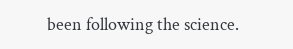been following the science.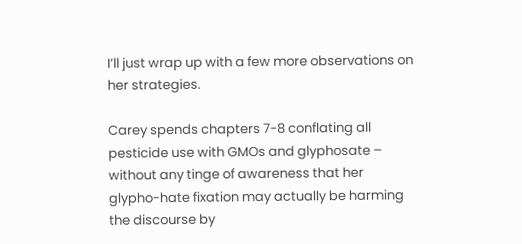I’ll just wrap up with a few more observations on her strategies.

Carey spends chapters 7-8 conflating all pesticide use with GMOs and glyphosate – without any tinge of awareness that her glypho-hate fixation may actually be harming the discourse by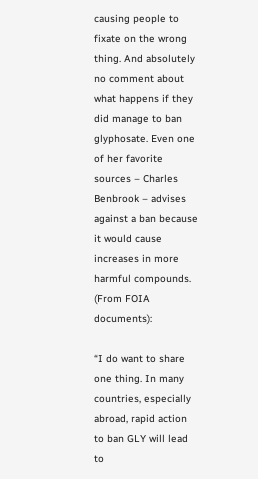causing people to fixate on the wrong thing. And absolutely no comment about what happens if they did manage to ban glyphosate. Even one of her favorite sources – Charles Benbrook – advises against a ban because it would cause increases in more harmful compounds. (From FOIA documents):

“I do want to share one thing. In many countries, especially abroad, rapid action to ban GLY will lead to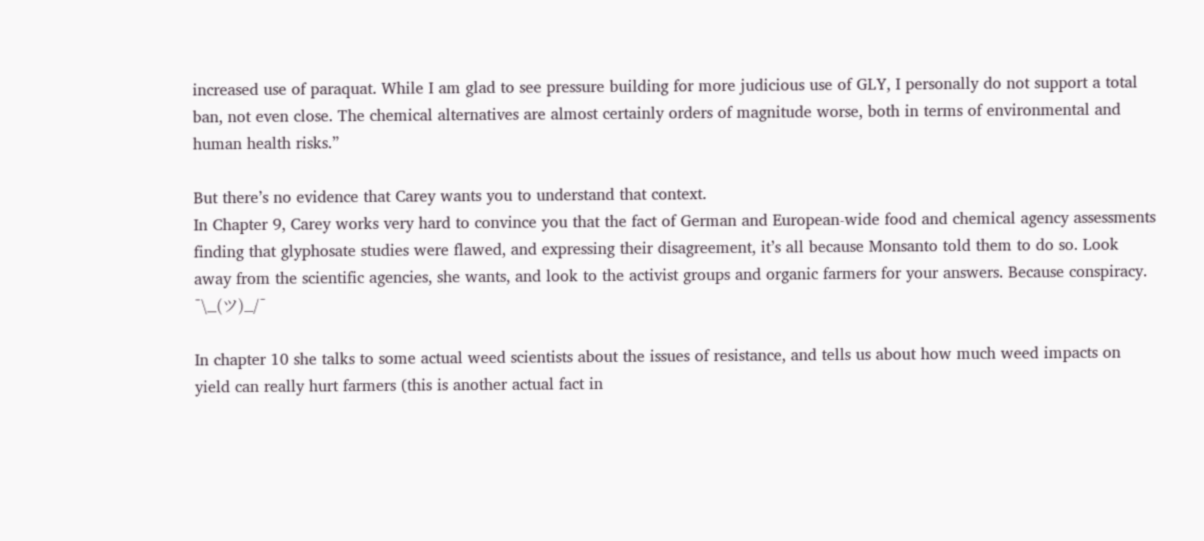increased use of paraquat. While I am glad to see pressure building for more judicious use of GLY, I personally do not support a total ban, not even close. The chemical alternatives are almost certainly orders of magnitude worse, both in terms of environmental and human health risks.”

But there’s no evidence that Carey wants you to understand that context.
In Chapter 9, Carey works very hard to convince you that the fact of German and European-wide food and chemical agency assessments finding that glyphosate studies were flawed, and expressing their disagreement, it’s all because Monsanto told them to do so. Look away from the scientific agencies, she wants, and look to the activist groups and organic farmers for your answers. Because conspiracy. ¯\_(ツ)_/¯

In chapter 10 she talks to some actual weed scientists about the issues of resistance, and tells us about how much weed impacts on yield can really hurt farmers (this is another actual fact in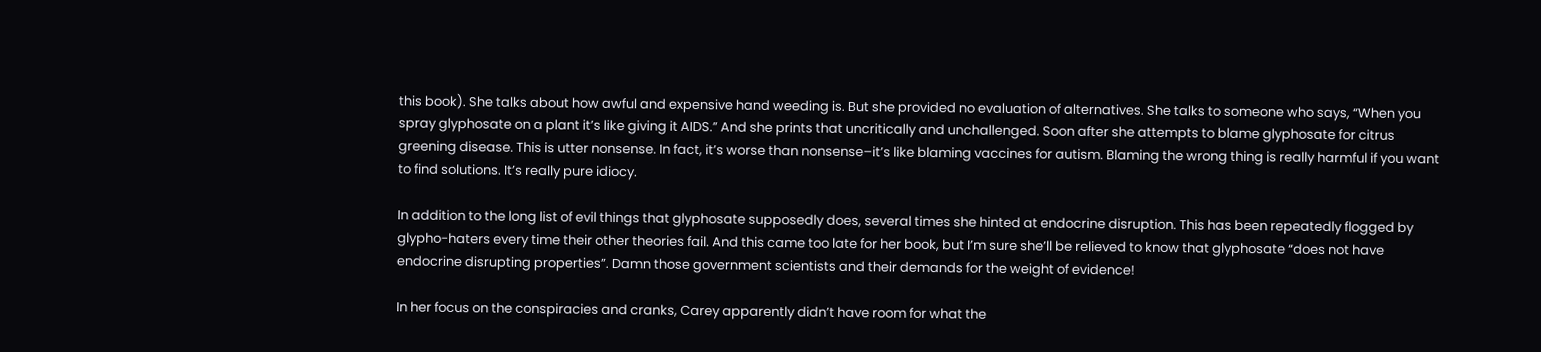this book). She talks about how awful and expensive hand weeding is. But she provided no evaluation of alternatives. She talks to someone who says, “When you spray glyphosate on a plant it’s like giving it AIDS.” And she prints that uncritically and unchallenged. Soon after she attempts to blame glyphosate for citrus greening disease. This is utter nonsense. In fact, it’s worse than nonsense–it’s like blaming vaccines for autism. Blaming the wrong thing is really harmful if you want to find solutions. It’s really pure idiocy.

In addition to the long list of evil things that glyphosate supposedly does, several times she hinted at endocrine disruption. This has been repeatedly flogged by glypho-haters every time their other theories fail. And this came too late for her book, but I’m sure she’ll be relieved to know that glyphosate “does not have endocrine disrupting properties”. Damn those government scientists and their demands for the weight of evidence!

In her focus on the conspiracies and cranks, Carey apparently didn’t have room for what the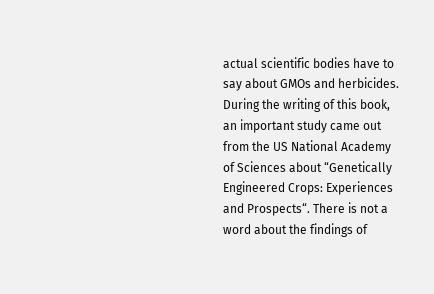actual scientific bodies have to say about GMOs and herbicides. During the writing of this book, an important study came out from the US National Academy of Sciences about “Genetically Engineered Crops: Experiences and Prospects“. There is not a word about the findings of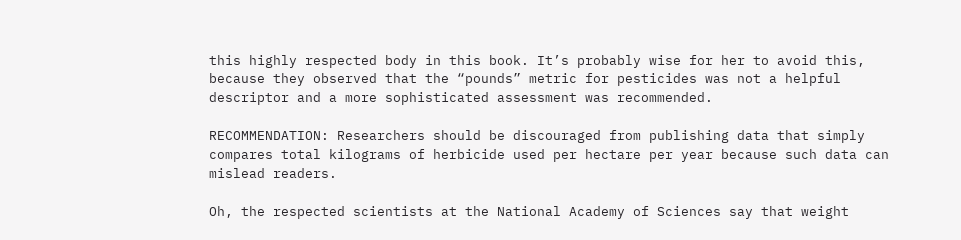this highly respected body in this book. It’s probably wise for her to avoid this, because they observed that the “pounds” metric for pesticides was not a helpful descriptor and a more sophisticated assessment was recommended.

RECOMMENDATION: Researchers should be discouraged from publishing data that simply compares total kilograms of herbicide used per hectare per year because such data can mislead readers.

Oh, the respected scientists at the National Academy of Sciences say that weight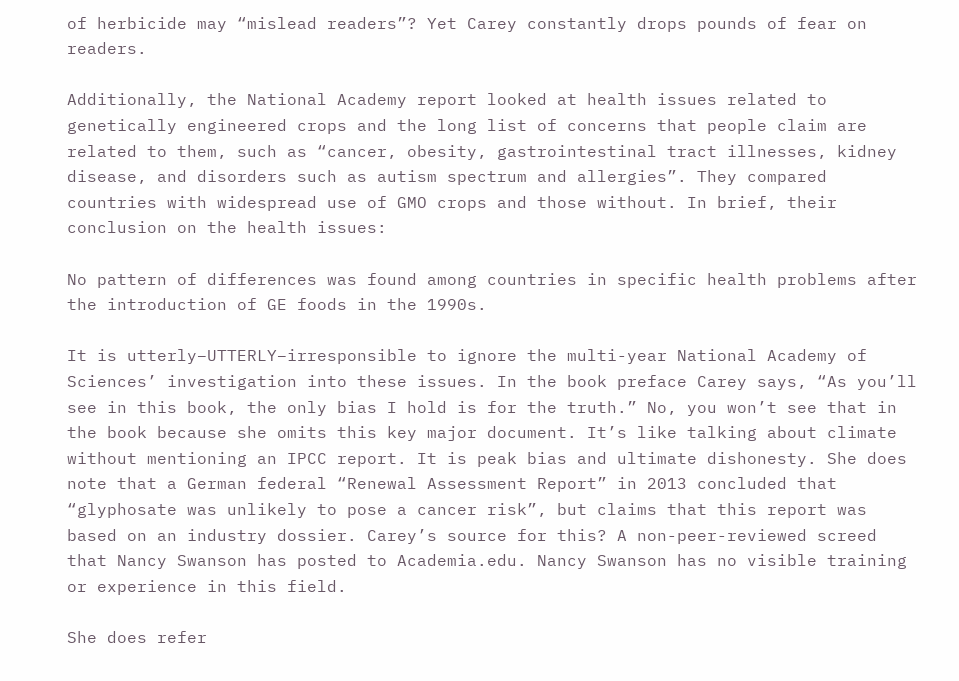of herbicide may “mislead readers”? Yet Carey constantly drops pounds of fear on readers.

Additionally, the National Academy report looked at health issues related to genetically engineered crops and the long list of concerns that people claim are related to them, such as “cancer, obesity, gastrointestinal tract illnesses, kidney disease, and disorders such as autism spectrum and allergies”. They compared countries with widespread use of GMO crops and those without. In brief, their conclusion on the health issues:

No pattern of differences was found among countries in specific health problems after the introduction of GE foods in the 1990s.

It is utterly–UTTERLY–irresponsible to ignore the multi-year National Academy of Sciences’ investigation into these issues. In the book preface Carey says, “As you’ll see in this book, the only bias I hold is for the truth.” No, you won’t see that in the book because she omits this key major document. It’s like talking about climate without mentioning an IPCC report. It is peak bias and ultimate dishonesty. She does note that a German federal “Renewal Assessment Report” in 2013 concluded that “glyphosate was unlikely to pose a cancer risk”, but claims that this report was based on an industry dossier. Carey’s source for this? A non-peer-reviewed screed that Nancy Swanson has posted to Academia.edu. Nancy Swanson has no visible training or experience in this field.

She does refer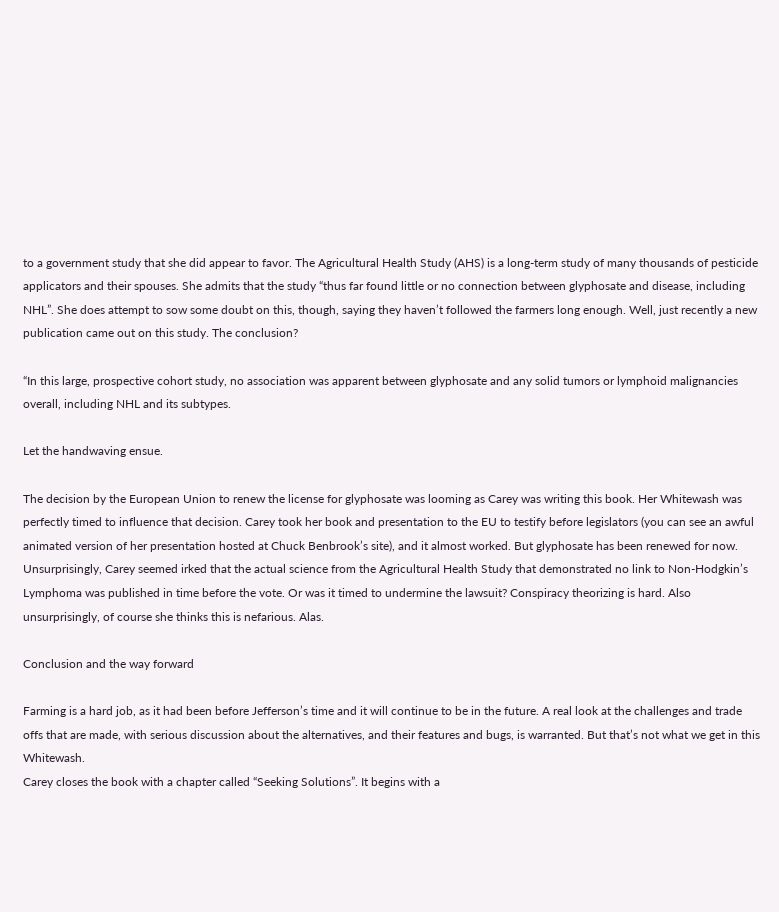to a government study that she did appear to favor. The Agricultural Health Study (AHS) is a long-term study of many thousands of pesticide applicators and their spouses. She admits that the study “thus far found little or no connection between glyphosate and disease, including NHL”. She does attempt to sow some doubt on this, though, saying they haven’t followed the farmers long enough. Well, just recently a new publication came out on this study. The conclusion?

“In this large, prospective cohort study, no association was apparent between glyphosate and any solid tumors or lymphoid malignancies overall, including NHL and its subtypes.

Let the handwaving ensue.

The decision by the European Union to renew the license for glyphosate was looming as Carey was writing this book. Her Whitewash was perfectly timed to influence that decision. Carey took her book and presentation to the EU to testify before legislators (you can see an awful animated version of her presentation hosted at Chuck Benbrook’s site), and it almost worked. But glyphosate has been renewed for now. Unsurprisingly, Carey seemed irked that the actual science from the Agricultural Health Study that demonstrated no link to Non-Hodgkin’s Lymphoma was published in time before the vote. Or was it timed to undermine the lawsuit? Conspiracy theorizing is hard. Also unsurprisingly, of course she thinks this is nefarious. Alas.

Conclusion and the way forward

Farming is a hard job, as it had been before Jefferson’s time and it will continue to be in the future. A real look at the challenges and trade offs that are made, with serious discussion about the alternatives, and their features and bugs, is warranted. But that’s not what we get in this Whitewash.
Carey closes the book with a chapter called “Seeking Solutions”. It begins with a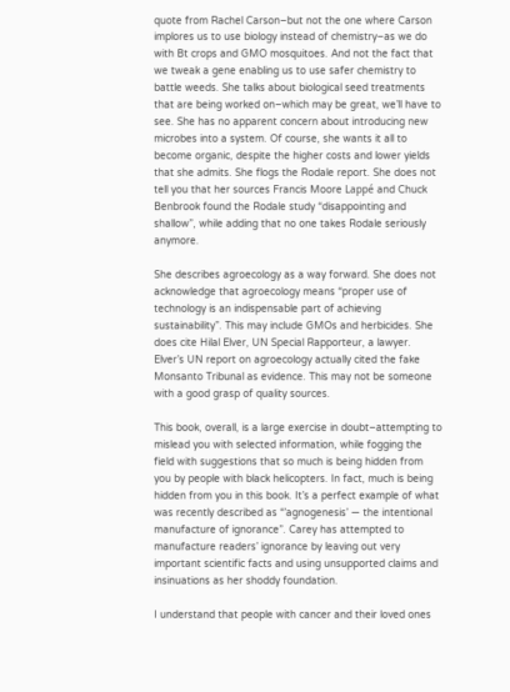quote from Rachel Carson–but not the one where Carson implores us to use biology instead of chemistry–as we do with Bt crops and GMO mosquitoes. And not the fact that we tweak a gene enabling us to use safer chemistry to battle weeds. She talks about biological seed treatments that are being worked on–which may be great, we’ll have to see. She has no apparent concern about introducing new microbes into a system. Of course, she wants it all to become organic, despite the higher costs and lower yields that she admits. She flogs the Rodale report. She does not tell you that her sources Francis Moore Lappé and Chuck Benbrook found the Rodale study “disappointing and shallow”, while adding that no one takes Rodale seriously anymore.

She describes agroecology as a way forward. She does not acknowledge that agroecology means “proper use of technology is an indispensable part of achieving sustainability”. This may include GMOs and herbicides. She does cite Hilal Elver, UN Special Rapporteur, a lawyer. Elver’s UN report on agroecology actually cited the fake Monsanto Tribunal as evidence. This may not be someone with a good grasp of quality sources.

This book, overall, is a large exercise in doubt–attempting to mislead you with selected information, while fogging the field with suggestions that so much is being hidden from you by people with black helicopters. In fact, much is being hidden from you in this book. It’s a perfect example of what was recently described as “’agnogenesis’ — the intentional manufacture of ignorance”. Carey has attempted to manufacture readers’ ignorance by leaving out very important scientific facts and using unsupported claims and insinuations as her shoddy foundation.

I understand that people with cancer and their loved ones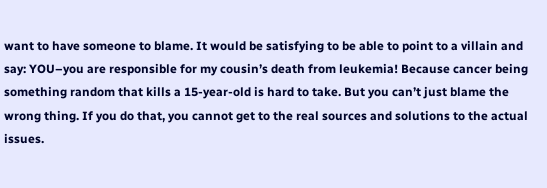want to have someone to blame. It would be satisfying to be able to point to a villain and say: YOU–you are responsible for my cousin’s death from leukemia! Because cancer being something random that kills a 15-year-old is hard to take. But you can’t just blame the wrong thing. If you do that, you cannot get to the real sources and solutions to the actual issues.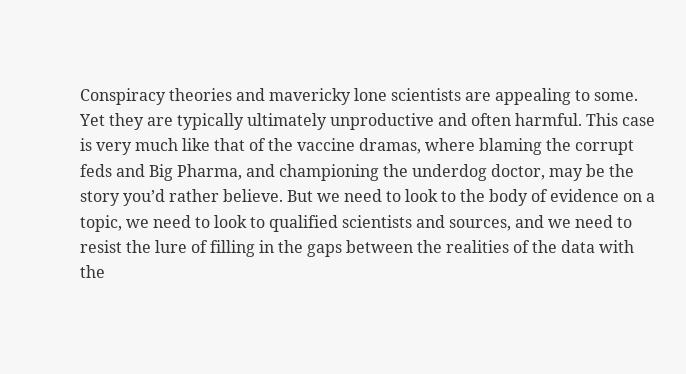Conspiracy theories and mavericky lone scientists are appealing to some. Yet they are typically ultimately unproductive and often harmful. This case is very much like that of the vaccine dramas, where blaming the corrupt feds and Big Pharma, and championing the underdog doctor, may be the story you’d rather believe. But we need to look to the body of evidence on a topic, we need to look to qualified scientists and sources, and we need to resist the lure of filling in the gaps between the realities of the data with the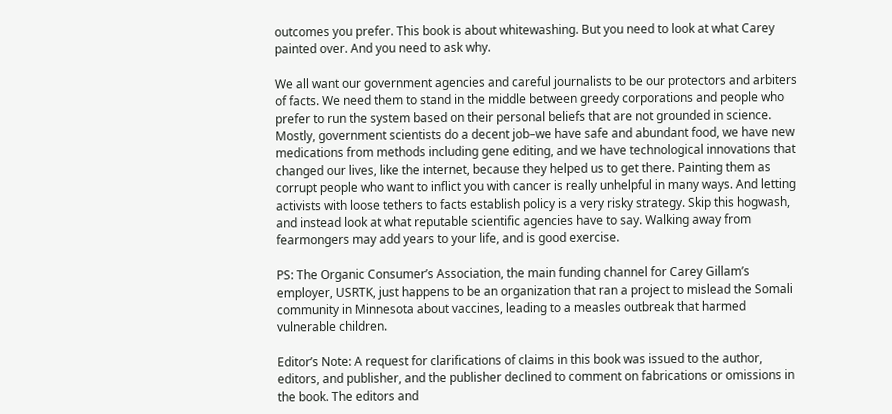outcomes you prefer. This book is about whitewashing. But you need to look at what Carey painted over. And you need to ask why.

We all want our government agencies and careful journalists to be our protectors and arbiters of facts. We need them to stand in the middle between greedy corporations and people who prefer to run the system based on their personal beliefs that are not grounded in science. Mostly, government scientists do a decent job–we have safe and abundant food, we have new medications from methods including gene editing, and we have technological innovations that changed our lives, like the internet, because they helped us to get there. Painting them as corrupt people who want to inflict you with cancer is really unhelpful in many ways. And letting activists with loose tethers to facts establish policy is a very risky strategy. Skip this hogwash, and instead look at what reputable scientific agencies have to say. Walking away from fearmongers may add years to your life, and is good exercise.

PS: The Organic Consumer’s Association, the main funding channel for Carey Gillam’s employer, USRTK, just happens to be an organization that ran a project to mislead the Somali community in Minnesota about vaccines, leading to a measles outbreak that harmed vulnerable children.

Editor’s Note: A request for clarifications of claims in this book was issued to the author, editors, and publisher, and the publisher declined to comment on fabrications or omissions in the book. The editors and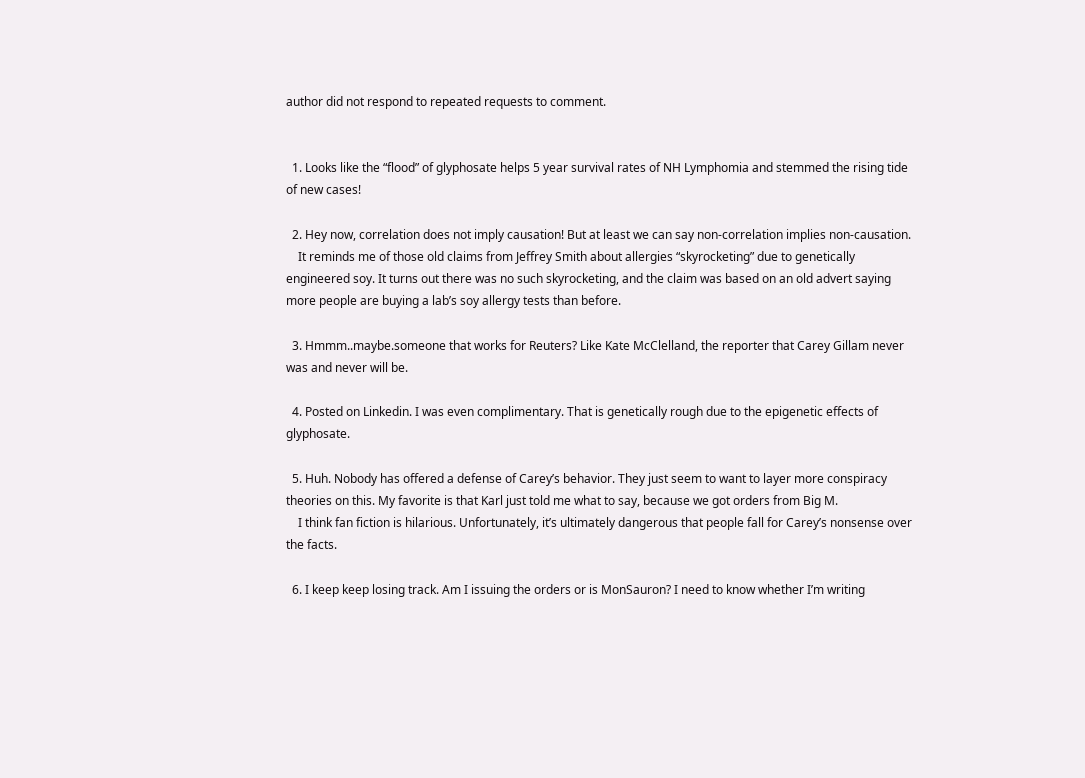author did not respond to repeated requests to comment.


  1. Looks like the “flood” of glyphosate helps 5 year survival rates of NH Lymphomia and stemmed the rising tide of new cases!

  2. Hey now, correlation does not imply causation! But at least we can say non-correlation implies non-causation.
    It reminds me of those old claims from Jeffrey Smith about allergies “skyrocketing” due to genetically engineered soy. It turns out there was no such skyrocketing, and the claim was based on an old advert saying more people are buying a lab’s soy allergy tests than before.

  3. Hmmm..maybe.someone that works for Reuters? Like Kate McClelland, the reporter that Carey Gillam never was and never will be.

  4. Posted on Linkedin. I was even complimentary. That is genetically rough due to the epigenetic effects of glyphosate.

  5. Huh. Nobody has offered a defense of Carey’s behavior. They just seem to want to layer more conspiracy theories on this. My favorite is that Karl just told me what to say, because we got orders from Big M.
    I think fan fiction is hilarious. Unfortunately, it’s ultimately dangerous that people fall for Carey’s nonsense over the facts.

  6. I keep keep losing track. Am I issuing the orders or is MonSauron? I need to know whether I’m writing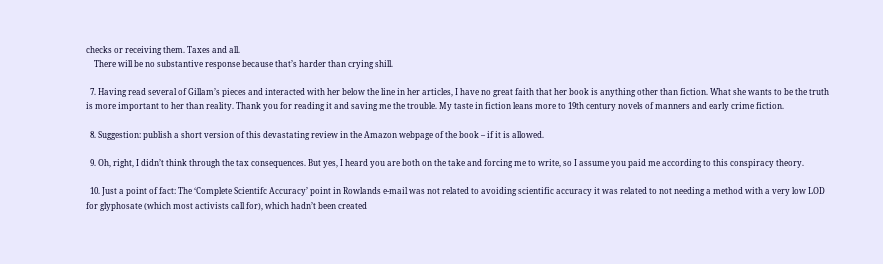checks or receiving them. Taxes and all.
    There will be no substantive response because that’s harder than crying shill.

  7. Having read several of Gillam’s pieces and interacted with her below the line in her articles, I have no great faith that her book is anything other than fiction. What she wants to be the truth is more important to her than reality. Thank you for reading it and saving me the trouble. My taste in fiction leans more to 19th century novels of manners and early crime fiction.

  8. Suggestion: publish a short version of this devastating review in the Amazon webpage of the book – if it is allowed.

  9. Oh, right, I didn’t think through the tax consequences. But yes, I heard you are both on the take and forcing me to write, so I assume you paid me according to this conspiracy theory.

  10. Just a point of fact: The ‘Complete Scientifc Accuracy’ point in Rowlands e-mail was not related to avoiding scientific accuracy it was related to not needing a method with a very low LOD for glyphosate (which most activists call for), which hadn’t been created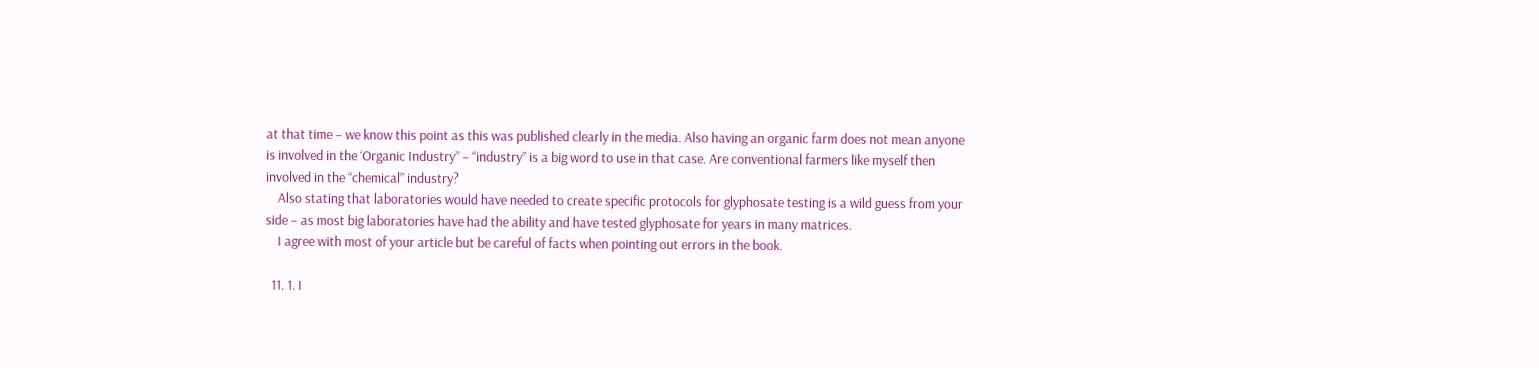at that time – we know this point as this was published clearly in the media. Also having an organic farm does not mean anyone is involved in the ‘Organic Industry” – “industry” is a big word to use in that case. Are conventional farmers like myself then involved in the “chemical” industry?
    Also stating that laboratories would have needed to create specific protocols for glyphosate testing is a wild guess from your side – as most big laboratories have had the ability and have tested glyphosate for years in many matrices.
    I agree with most of your article but be careful of facts when pointing out errors in the book.

  11. 1. I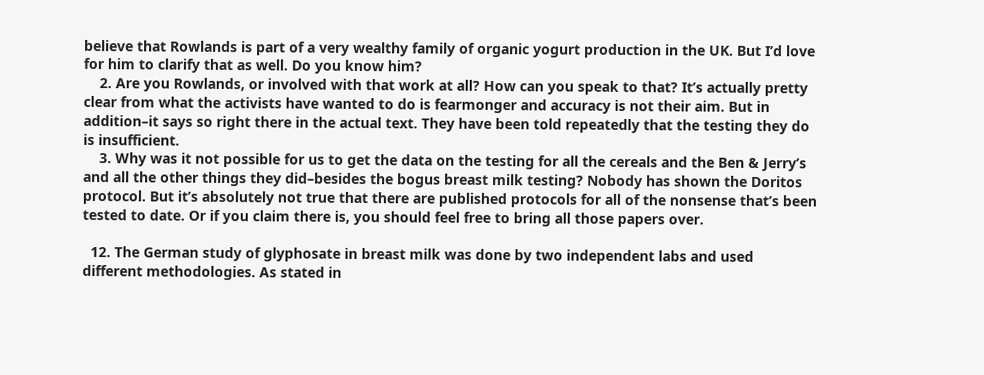believe that Rowlands is part of a very wealthy family of organic yogurt production in the UK. But I’d love for him to clarify that as well. Do you know him?
    2. Are you Rowlands, or involved with that work at all? How can you speak to that? It’s actually pretty clear from what the activists have wanted to do is fearmonger and accuracy is not their aim. But in addition–it says so right there in the actual text. They have been told repeatedly that the testing they do is insufficient.
    3. Why was it not possible for us to get the data on the testing for all the cereals and the Ben & Jerry’s and all the other things they did–besides the bogus breast milk testing? Nobody has shown the Doritos protocol. But it’s absolutely not true that there are published protocols for all of the nonsense that’s been tested to date. Or if you claim there is, you should feel free to bring all those papers over.

  12. The German study of glyphosate in breast milk was done by two independent labs and used different methodologies. As stated in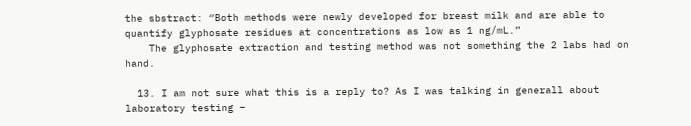the sbstract: “Both methods were newly developed for breast milk and are able to quantify glyphosate residues at concentrations as low as 1 ng/mL.”
    The glyphosate extraction and testing method was not something the 2 labs had on hand.

  13. I am not sure what this is a reply to? As I was talking in generall about laboratory testing –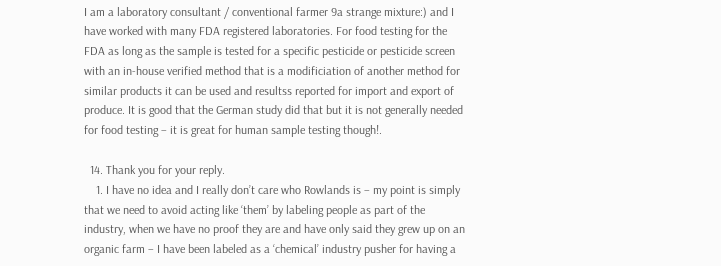I am a laboratory consultant / conventional farmer 9a strange mixture:) and I have worked with many FDA registered laboratories. For food testing for the FDA as long as the sample is tested for a specific pesticide or pesticide screen with an in-house verified method that is a modificiation of another method for similar products it can be used and resultss reported for import and export of produce. It is good that the German study did that but it is not generally needed for food testing – it is great for human sample testing though!.

  14. Thank you for your reply.
    1. I have no idea and I really don’t care who Rowlands is – my point is simply that we need to avoid acting like ‘them’ by labeling people as part of the industry, when we have no proof they are and have only said they grew up on an organic farm – I have been labeled as a ‘chemical’ industry pusher for having a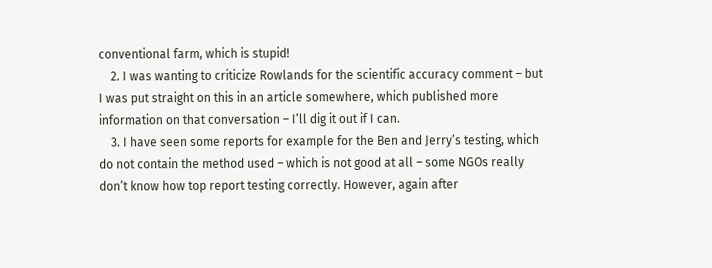conventional farm, which is stupid!
    2. I was wanting to criticize Rowlands for the scientific accuracy comment – but I was put straight on this in an article somewhere, which published more information on that conversation – I’ll dig it out if I can.
    3. I have seen some reports for example for the Ben and Jerry’s testing, which do not contain the method used – which is not good at all – some NGOs really don’t know how top report testing correctly. However, again after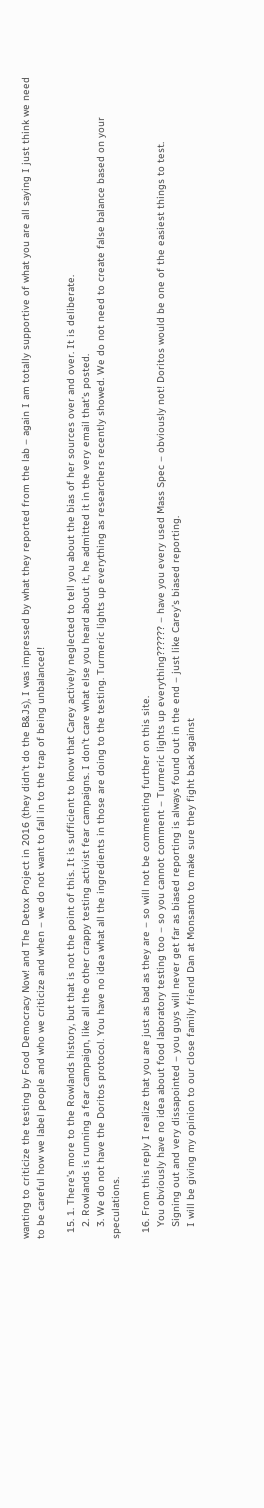wanting to criticize the testing by Food Democracy Now! and The Detox Project in 2016 (they didn’t do the B&Js), I was impressed by what they reported from the lab – again I am totally supportive of what you are all saying I just think we need to be careful how we label people and who we criticize and when – we do not want to fall in to the trap of being unbalanced!

  15. 1. There’s more to the Rowlands history, but that is not the point of this. It is sufficient to know that Carey actively neglected to tell you about the bias of her sources over and over. It is deliberate.
    2. Rowlands is running a fear campaign, like all the other crappy testing activist fear campaigns. I don’t care what else you heard about it, he admitted it in the very email that’s posted.
    3. We do not have the Doritos protocol. You have no idea what all the ingredients in those are doing to the testing. Turmeric lights up everything as researchers recently showed. We do not need to create false balance based on your speculations.

  16. From this reply I realize that you are just as bad as they are – so will not be commenting further on this site.
    You obviously have no idea about food laboratory testing too – so you cannot comment – Turmeric lights up everything?????? – have you every used Mass Spec – obviously not! Doritos would be one of the easiest things to test.
    Signing out and very dissapointed – you guys will never get far as biased reporting is always found out in the end – just like Carey’s biased reporting.
    I will be giving my opinion to our close family friend Dan at Monsanto to make sure they fight back against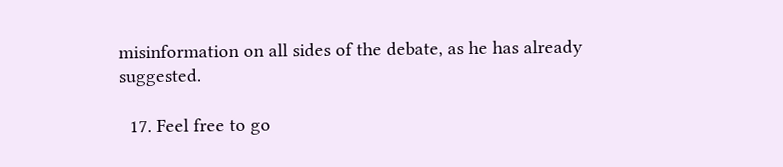misinformation on all sides of the debate, as he has already suggested.

  17. Feel free to go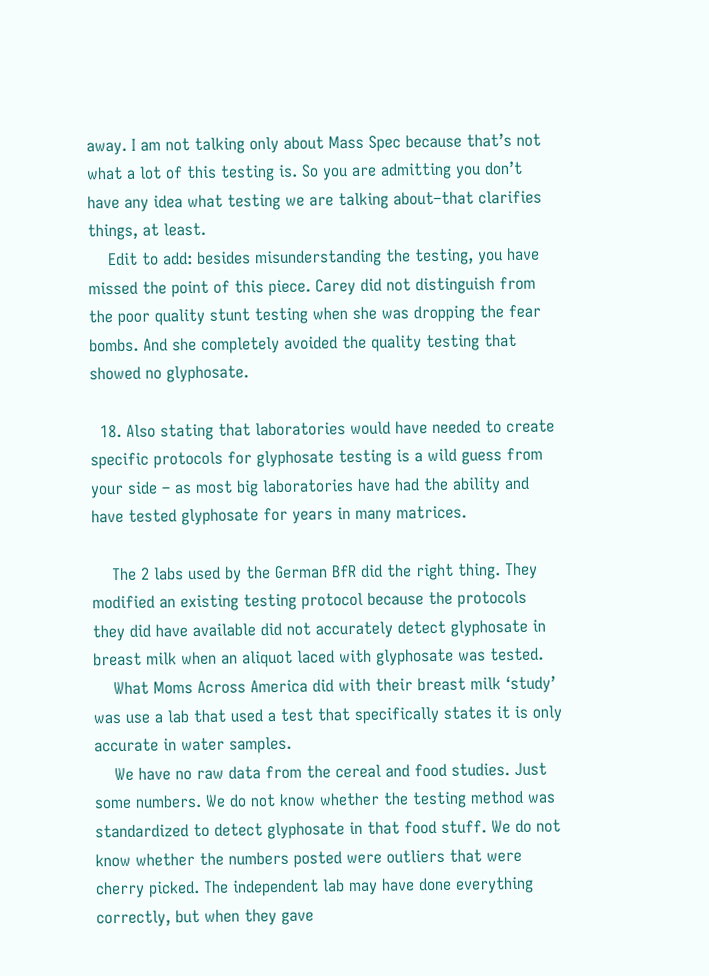away. I am not talking only about Mass Spec because that’s not what a lot of this testing is. So you are admitting you don’t have any idea what testing we are talking about–that clarifies things, at least.
    Edit to add: besides misunderstanding the testing, you have missed the point of this piece. Carey did not distinguish from the poor quality stunt testing when she was dropping the fear bombs. And she completely avoided the quality testing that showed no glyphosate.

  18. Also stating that laboratories would have needed to create specific protocols for glyphosate testing is a wild guess from your side – as most big laboratories have had the ability and have tested glyphosate for years in many matrices.

    The 2 labs used by the German BfR did the right thing. They modified an existing testing protocol because the protocols they did have available did not accurately detect glyphosate in breast milk when an aliquot laced with glyphosate was tested.
    What Moms Across America did with their breast milk ‘study’ was use a lab that used a test that specifically states it is only accurate in water samples.
    We have no raw data from the cereal and food studies. Just some numbers. We do not know whether the testing method was standardized to detect glyphosate in that food stuff. We do not know whether the numbers posted were outliers that were cherry picked. The independent lab may have done everything correctly, but when they gave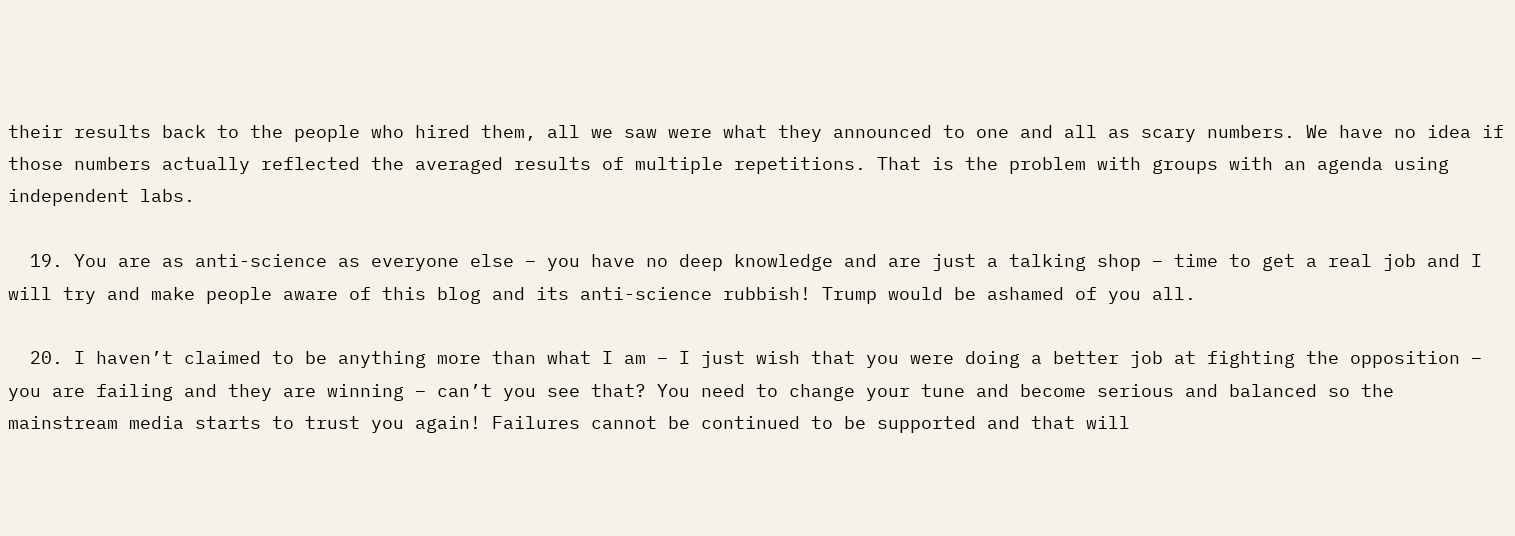their results back to the people who hired them, all we saw were what they announced to one and all as scary numbers. We have no idea if those numbers actually reflected the averaged results of multiple repetitions. That is the problem with groups with an agenda using independent labs.

  19. You are as anti-science as everyone else – you have no deep knowledge and are just a talking shop – time to get a real job and I will try and make people aware of this blog and its anti-science rubbish! Trump would be ashamed of you all.

  20. I haven’t claimed to be anything more than what I am – I just wish that you were doing a better job at fighting the opposition – you are failing and they are winning – can’t you see that? You need to change your tune and become serious and balanced so the mainstream media starts to trust you again! Failures cannot be continued to be supported and that will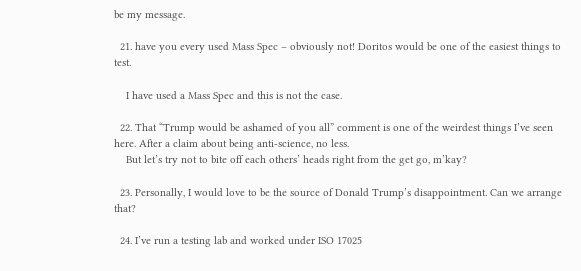be my message.

  21. have you every used Mass Spec – obviously not! Doritos would be one of the easiest things to test.

    I have used a Mass Spec and this is not the case.

  22. That “Trump would be ashamed of you all” comment is one of the weirdest things I’ve seen here. After a claim about being anti-science, no less.
    But let’s try not to bite off each others’ heads right from the get go, m’kay?

  23. Personally, I would love to be the source of Donald Trump’s disappointment. Can we arrange that?

  24. I’ve run a testing lab and worked under ISO 17025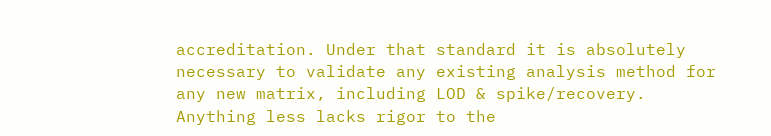accreditation. Under that standard it is absolutely necessary to validate any existing analysis method for any new matrix, including LOD & spike/recovery. Anything less lacks rigor to the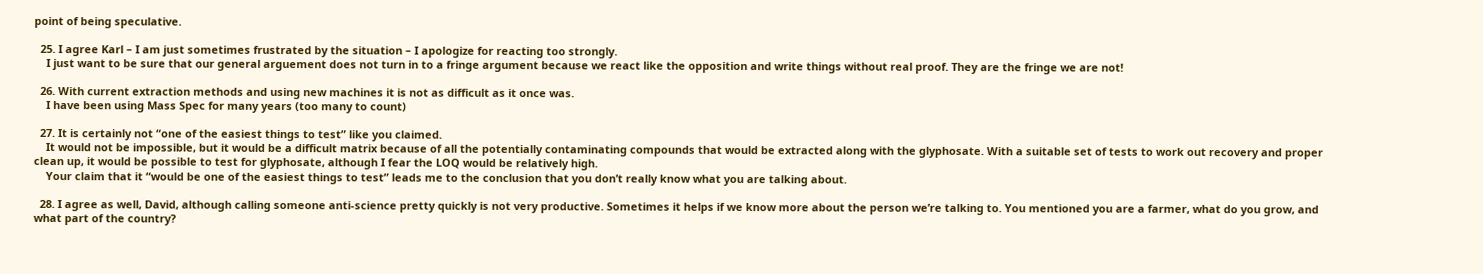point of being speculative.

  25. I agree Karl – I am just sometimes frustrated by the situation – I apologize for reacting too strongly.
    I just want to be sure that our general arguement does not turn in to a fringe argument because we react like the opposition and write things without real proof. They are the fringe we are not!

  26. With current extraction methods and using new machines it is not as difficult as it once was.
    I have been using Mass Spec for many years (too many to count)

  27. It is certainly not “one of the easiest things to test” like you claimed.
    It would not be impossible, but it would be a difficult matrix because of all the potentially contaminating compounds that would be extracted along with the glyphosate. With a suitable set of tests to work out recovery and proper clean up, it would be possible to test for glyphosate, although I fear the LOQ would be relatively high.
    Your claim that it “would be one of the easiest things to test” leads me to the conclusion that you don’t really know what you are talking about.

  28. I agree as well, David, although calling someone anti-science pretty quickly is not very productive. Sometimes it helps if we know more about the person we’re talking to. You mentioned you are a farmer, what do you grow, and what part of the country?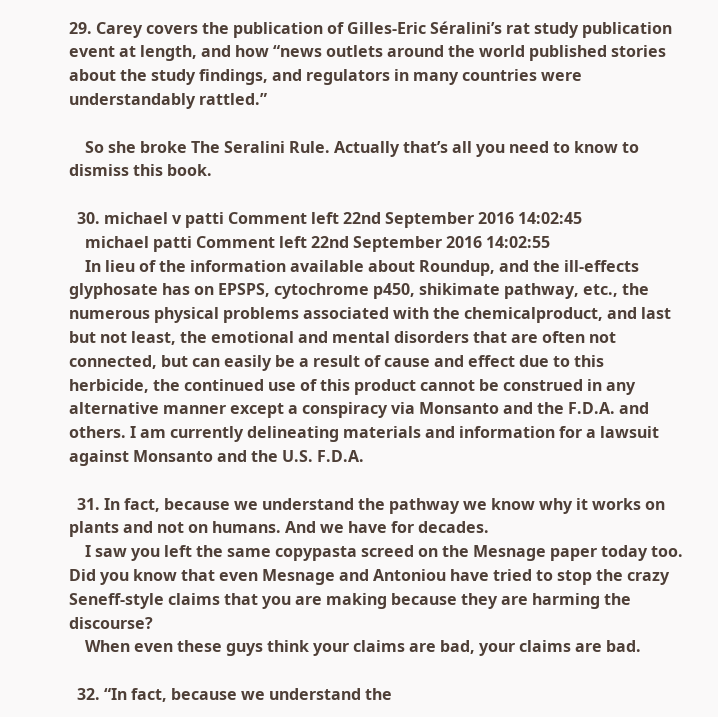29. Carey covers the publication of Gilles-Eric Séralini’s rat study publication event at length, and how “news outlets around the world published stories about the study findings, and regulators in many countries were understandably rattled.”

    So she broke The Seralini Rule. Actually that’s all you need to know to dismiss this book.

  30. michael v patti Comment left 22nd September 2016 14:02:45
    michael patti Comment left 22nd September 2016 14:02:55
    In lieu of the information available about Roundup, and the ill-effects glyphosate has on EPSPS, cytochrome p450, shikimate pathway, etc., the numerous physical problems associated with the chemicalproduct, and last but not least, the emotional and mental disorders that are often not connected, but can easily be a result of cause and effect due to this herbicide, the continued use of this product cannot be construed in any alternative manner except a conspiracy via Monsanto and the F.D.A. and others. I am currently delineating materials and information for a lawsuit against Monsanto and the U.S. F.D.A.

  31. In fact, because we understand the pathway we know why it works on plants and not on humans. And we have for decades.
    I saw you left the same copypasta screed on the Mesnage paper today too. Did you know that even Mesnage and Antoniou have tried to stop the crazy Seneff-style claims that you are making because they are harming the discourse?
    When even these guys think your claims are bad, your claims are bad.

  32. “In fact, because we understand the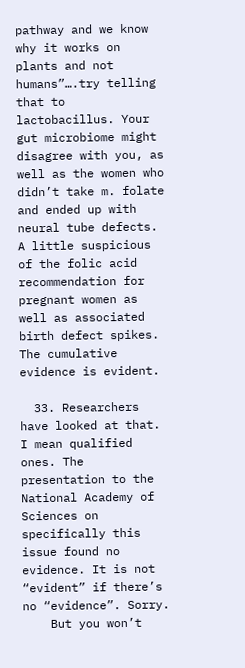pathway and we know why it works on plants and not humans”….try telling that to lactobacillus. Your gut microbiome might disagree with you, as well as the women who didn’t take m. folate and ended up with neural tube defects. A little suspicious of the folic acid recommendation for pregnant women as well as associated birth defect spikes. The cumulative evidence is evident.

  33. Researchers have looked at that. I mean qualified ones. The presentation to the National Academy of Sciences on specifically this issue found no evidence. It is not “evident” if there’s no “evidence”. Sorry.
    But you won’t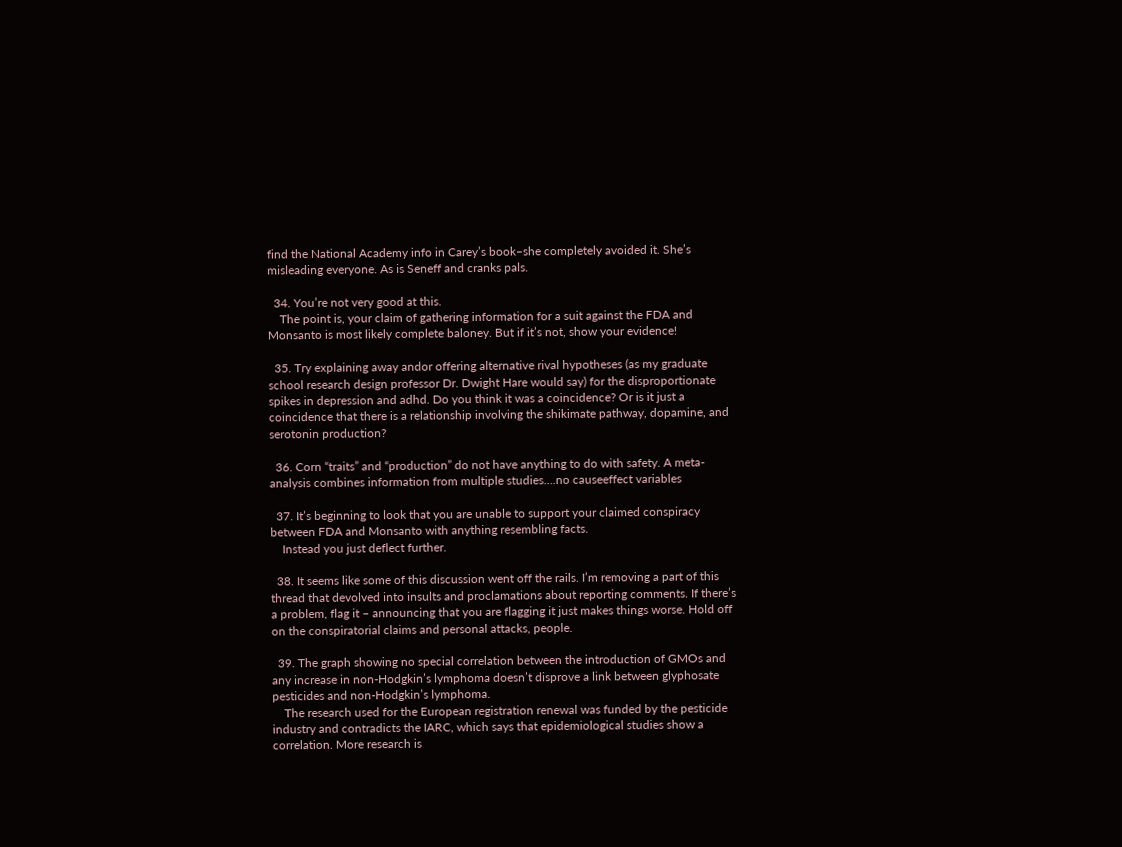find the National Academy info in Carey’s book–she completely avoided it. She’s misleading everyone. As is Seneff and cranks pals.

  34. You’re not very good at this.
    The point is, your claim of gathering information for a suit against the FDA and Monsanto is most likely complete baloney. But if it’s not, show your evidence!

  35. Try explaining away andor offering alternative rival hypotheses (as my graduate school research design professor Dr. Dwight Hare would say) for the disproportionate spikes in depression and adhd. Do you think it was a coincidence? Or is it just a coincidence that there is a relationship involving the shikimate pathway, dopamine, and serotonin production?

  36. Corn “traits” and “production” do not have anything to do with safety. A meta-analysis combines information from multiple studies….no causeeffect variables

  37. It’s beginning to look that you are unable to support your claimed conspiracy between FDA and Monsanto with anything resembling facts.
    Instead you just deflect further.

  38. It seems like some of this discussion went off the rails. I’m removing a part of this thread that devolved into insults and proclamations about reporting comments. If there’s a problem, flag it – announcing that you are flagging it just makes things worse. Hold off on the conspiratorial claims and personal attacks, people.

  39. The graph showing no special correlation between the introduction of GMOs and any increase in non-Hodgkin’s lymphoma doesn’t disprove a link between glyphosate pesticides and non-Hodgkin’s lymphoma.
    The research used for the European registration renewal was funded by the pesticide industry and contradicts the IARC, which says that epidemiological studies show a correlation. More research is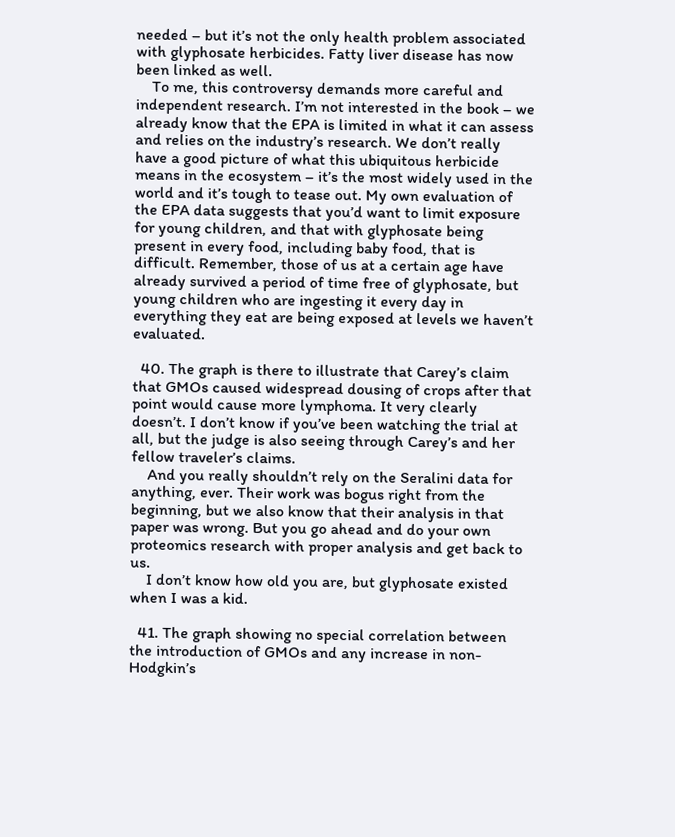needed – but it’s not the only health problem associated with glyphosate herbicides. Fatty liver disease has now been linked as well.
    To me, this controversy demands more careful and independent research. I’m not interested in the book – we already know that the EPA is limited in what it can assess and relies on the industry’s research. We don’t really have a good picture of what this ubiquitous herbicide means in the ecosystem – it’s the most widely used in the world and it’s tough to tease out. My own evaluation of the EPA data suggests that you’d want to limit exposure for young children, and that with glyphosate being present in every food, including baby food, that is difficult. Remember, those of us at a certain age have already survived a period of time free of glyphosate, but young children who are ingesting it every day in everything they eat are being exposed at levels we haven’t evaluated.

  40. The graph is there to illustrate that Carey’s claim that GMOs caused widespread dousing of crops after that point would cause more lymphoma. It very clearly doesn’t. I don’t know if you’ve been watching the trial at all, but the judge is also seeing through Carey’s and her fellow traveler’s claims.
    And you really shouldn’t rely on the Seralini data for anything, ever. Their work was bogus right from the beginning, but we also know that their analysis in that paper was wrong. But you go ahead and do your own proteomics research with proper analysis and get back to us.
    I don’t know how old you are, but glyphosate existed when I was a kid.

  41. The graph showing no special correlation between the introduction of GMOs and any increase in non-Hodgkin’s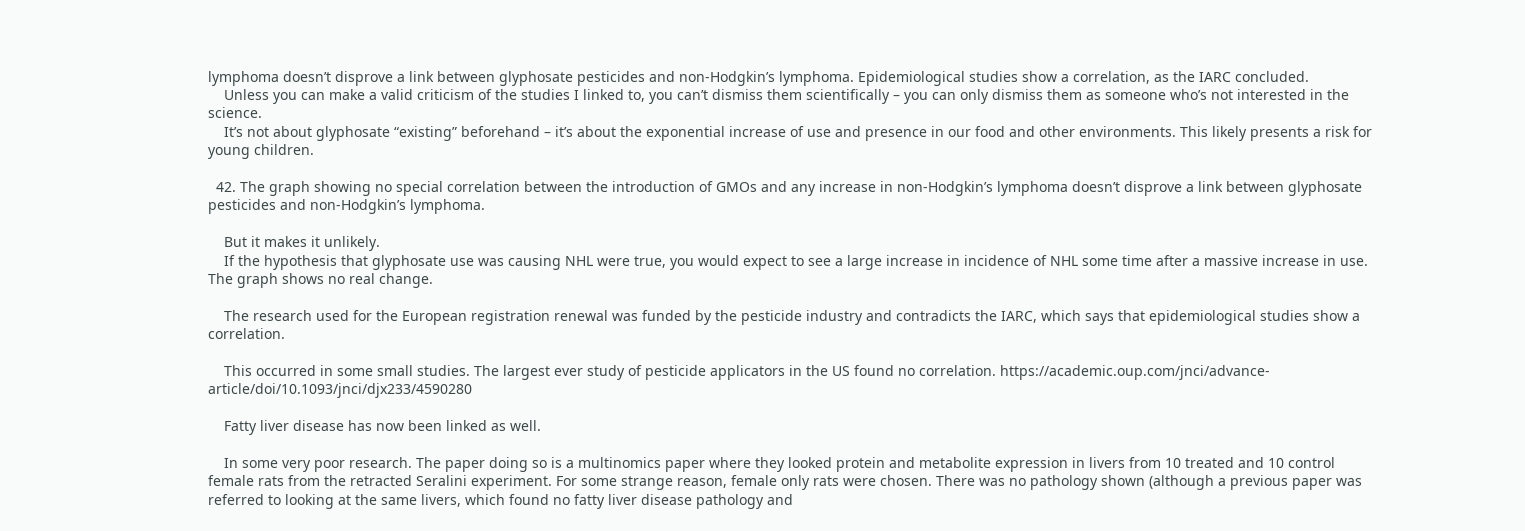lymphoma doesn’t disprove a link between glyphosate pesticides and non-Hodgkin’s lymphoma. Epidemiological studies show a correlation, as the IARC concluded.
    Unless you can make a valid criticism of the studies I linked to, you can’t dismiss them scientifically – you can only dismiss them as someone who’s not interested in the science.
    It’s not about glyphosate “existing” beforehand – it’s about the exponential increase of use and presence in our food and other environments. This likely presents a risk for young children.

  42. The graph showing no special correlation between the introduction of GMOs and any increase in non-Hodgkin’s lymphoma doesn’t disprove a link between glyphosate pesticides and non-Hodgkin’s lymphoma.

    But it makes it unlikely.
    If the hypothesis that glyphosate use was causing NHL were true, you would expect to see a large increase in incidence of NHL some time after a massive increase in use. The graph shows no real change.

    The research used for the European registration renewal was funded by the pesticide industry and contradicts the IARC, which says that epidemiological studies show a correlation.

    This occurred in some small studies. The largest ever study of pesticide applicators in the US found no correlation. https://academic.oup.com/jnci/advance-article/doi/10.1093/jnci/djx233/4590280

    Fatty liver disease has now been linked as well.

    In some very poor research. The paper doing so is a multinomics paper where they looked protein and metabolite expression in livers from 10 treated and 10 control female rats from the retracted Seralini experiment. For some strange reason, female only rats were chosen. There was no pathology shown (although a previous paper was referred to looking at the same livers, which found no fatty liver disease pathology and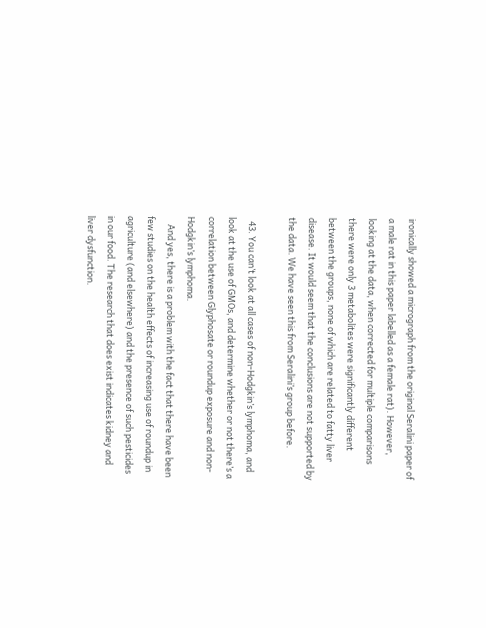ironically showed a micrograph from the original Seralini paper of a male rat in this paper labelled as a female rat). However, looking at the data, when corrected for multiple comparisons there were only 3 metabolites were significantly different between the groups, none of which are related to fatty liver disease. It would seem that the conclusions are not supported by the data. We have seen this from Seralini’s group before.

  43. You can’t look at all cases of non-Hodgkin’s lymphoma, and look at the use of GMOs, and determine whether or not there’s a correlation between Glyphosate or roundup exposure and non-Hodgkin’s lymphoma.
    And yes, there is a problem with the fact that there have been few studies on the health effects of increasing use of roundup in agriculture (and elsewhere) and the presence of such pesticides in our food. The research that does exist indicates kidney and liver dysfunction.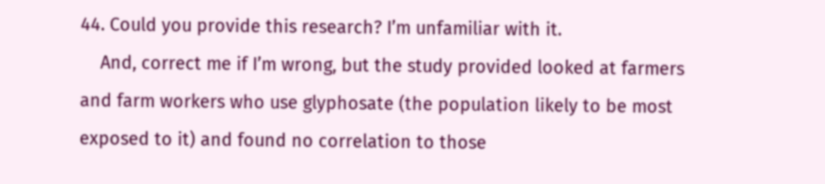44. Could you provide this research? I’m unfamiliar with it.
    And, correct me if I’m wrong, but the study provided looked at farmers and farm workers who use glyphosate (the population likely to be most exposed to it) and found no correlation to those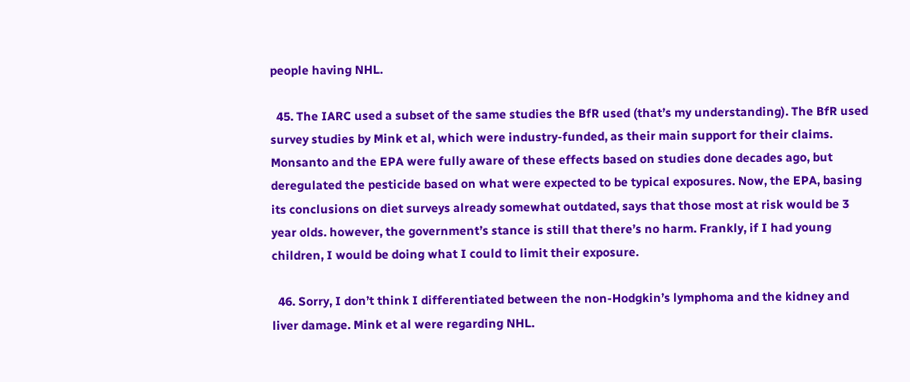people having NHL.

  45. The IARC used a subset of the same studies the BfR used (that’s my understanding). The BfR used survey studies by Mink et al, which were industry-funded, as their main support for their claims. Monsanto and the EPA were fully aware of these effects based on studies done decades ago, but deregulated the pesticide based on what were expected to be typical exposures. Now, the EPA, basing its conclusions on diet surveys already somewhat outdated, says that those most at risk would be 3 year olds. however, the government’s stance is still that there’s no harm. Frankly, if I had young children, I would be doing what I could to limit their exposure.

  46. Sorry, I don’t think I differentiated between the non-Hodgkin’s lymphoma and the kidney and liver damage. Mink et al were regarding NHL.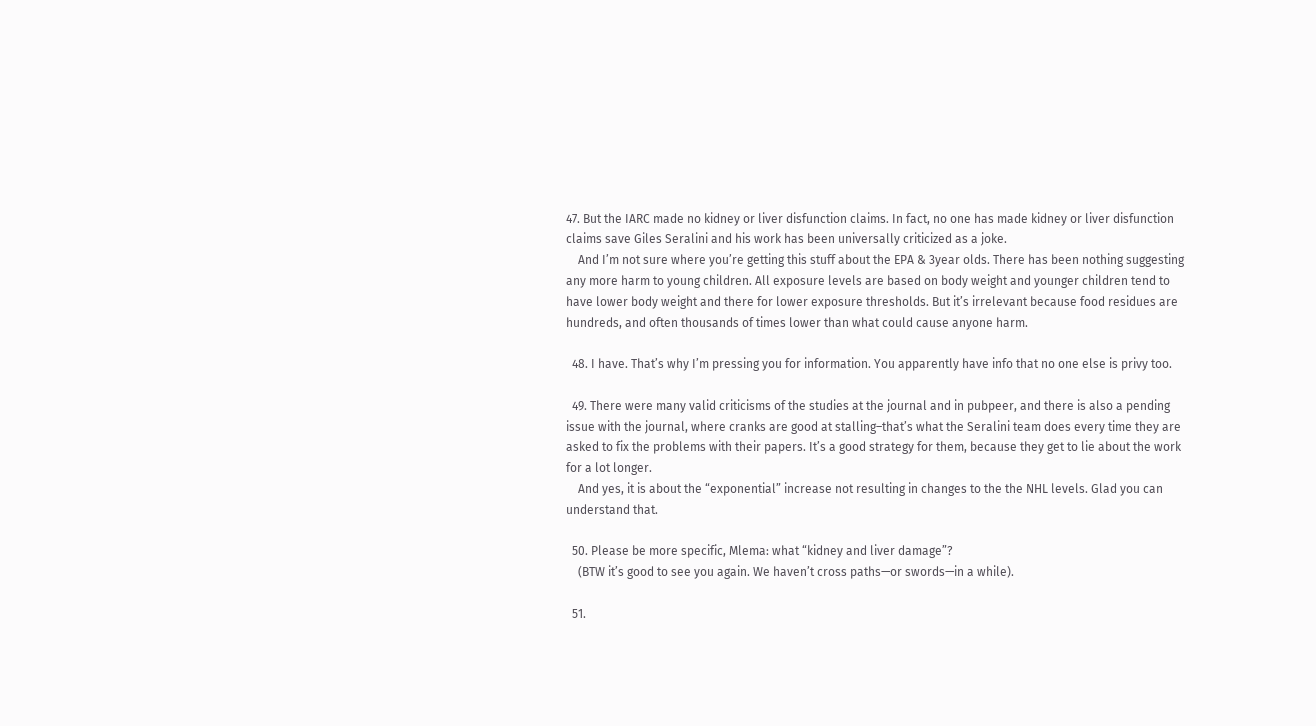47. But the IARC made no kidney or liver disfunction claims. In fact, no one has made kidney or liver disfunction claims save Giles Seralini and his work has been universally criticized as a joke.
    And I’m not sure where you’re getting this stuff about the EPA & 3year olds. There has been nothing suggesting any more harm to young children. All exposure levels are based on body weight and younger children tend to have lower body weight and there for lower exposure thresholds. But it’s irrelevant because food residues are hundreds, and often thousands of times lower than what could cause anyone harm.

  48. I have. That’s why I’m pressing you for information. You apparently have info that no one else is privy too.

  49. There were many valid criticisms of the studies at the journal and in pubpeer, and there is also a pending issue with the journal, where cranks are good at stalling–that’s what the Seralini team does every time they are asked to fix the problems with their papers. It’s a good strategy for them, because they get to lie about the work for a lot longer.
    And yes, it is about the “exponential” increase not resulting in changes to the the NHL levels. Glad you can understand that.

  50. Please be more specific, Mlema: what “kidney and liver damage”?
    (BTW it’s good to see you again. We haven’t cross paths—or swords—in a while).

  51.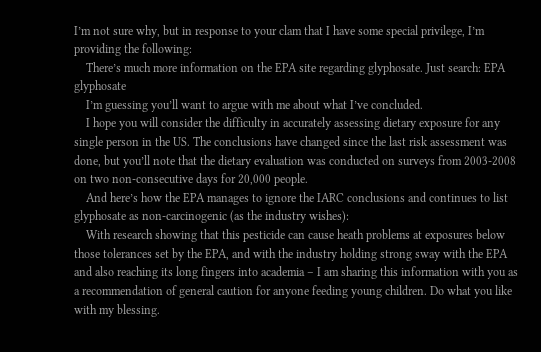I’m not sure why, but in response to your clam that I have some special privilege, I’m providing the following:
    There’s much more information on the EPA site regarding glyphosate. Just search: EPA glyphosate
    I’m guessing you’ll want to argue with me about what I’ve concluded.
    I hope you will consider the difficulty in accurately assessing dietary exposure for any single person in the US. The conclusions have changed since the last risk assessment was done, but you’ll note that the dietary evaluation was conducted on surveys from 2003-2008 on two non-consecutive days for 20,000 people.
    And here’s how the EPA manages to ignore the IARC conclusions and continues to list glyphosate as non-carcinogenic (as the industry wishes):
    With research showing that this pesticide can cause heath problems at exposures below those tolerances set by the EPA, and with the industry holding strong sway with the EPA and also reaching its long fingers into academia – I am sharing this information with you as a recommendation of general caution for anyone feeding young children. Do what you like with my blessing.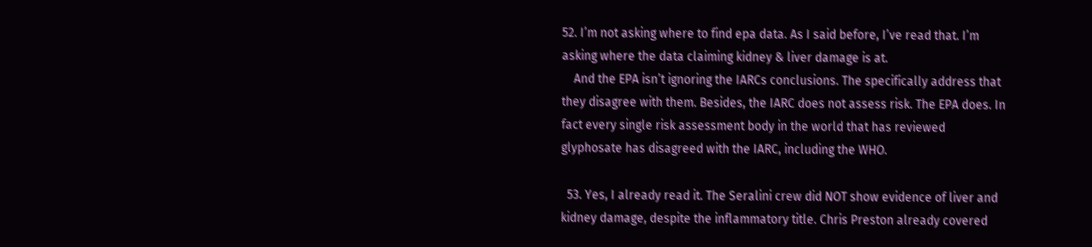52. I’m not asking where to find epa data. As I said before, I’ve read that. I’m asking where the data claiming kidney & liver damage is at.
    And the EPA isn’t ignoring the IARCs conclusions. The specifically address that they disagree with them. Besides, the IARC does not assess risk. The EPA does. In fact every single risk assessment body in the world that has reviewed glyphosate has disagreed with the IARC, including the WHO.

  53. Yes, I already read it. The Seralini crew did NOT show evidence of liver and kidney damage, despite the inflammatory title. Chris Preston already covered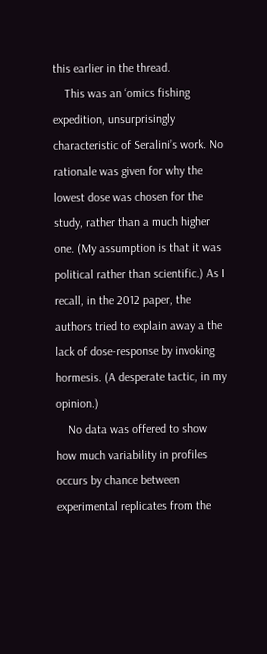this earlier in the thread.
    This was an ‘omics fishing expedition, unsurprisingly characteristic of Seralini’s work. No rationale was given for why the lowest dose was chosen for the study, rather than a much higher one. (My assumption is that it was political rather than scientific.) As I recall, in the 2012 paper, the authors tried to explain away a the lack of dose-response by invoking hormesis. (A desperate tactic, in my opinion.)
    No data was offered to show how much variability in profiles occurs by chance between experimental replicates from the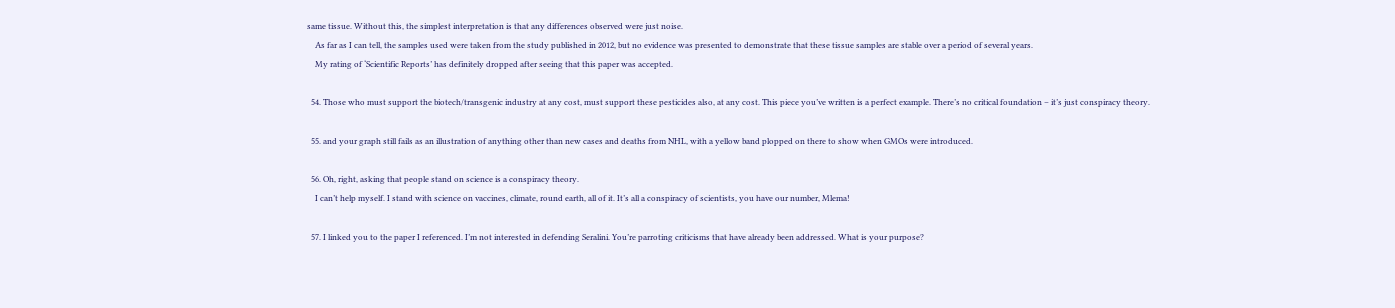same tissue. Without this, the simplest interpretation is that any differences observed were just noise.
    As far as I can tell, the samples used were taken from the study published in 2012, but no evidence was presented to demonstrate that these tissue samples are stable over a period of several years.
    My rating of ‘Scientific Reports’ has definitely dropped after seeing that this paper was accepted.

  54. Those who must support the biotech/transgenic industry at any cost, must support these pesticides also, at any cost. This piece you’ve written is a perfect example. There’s no critical foundation – it’s just conspiracy theory.

  55. and your graph still fails as an illustration of anything other than new cases and deaths from NHL, with a yellow band plopped on there to show when GMOs were introduced.

  56. Oh, right, asking that people stand on science is a conspiracy theory.
    I can’t help myself. I stand with science on vaccines, climate, round earth, all of it. It’s all a conspiracy of scientists, you have our number, Mlema!

  57. I linked you to the paper I referenced. I’m not interested in defending Seralini. You’re parroting criticisms that have already been addressed. What is your purpose?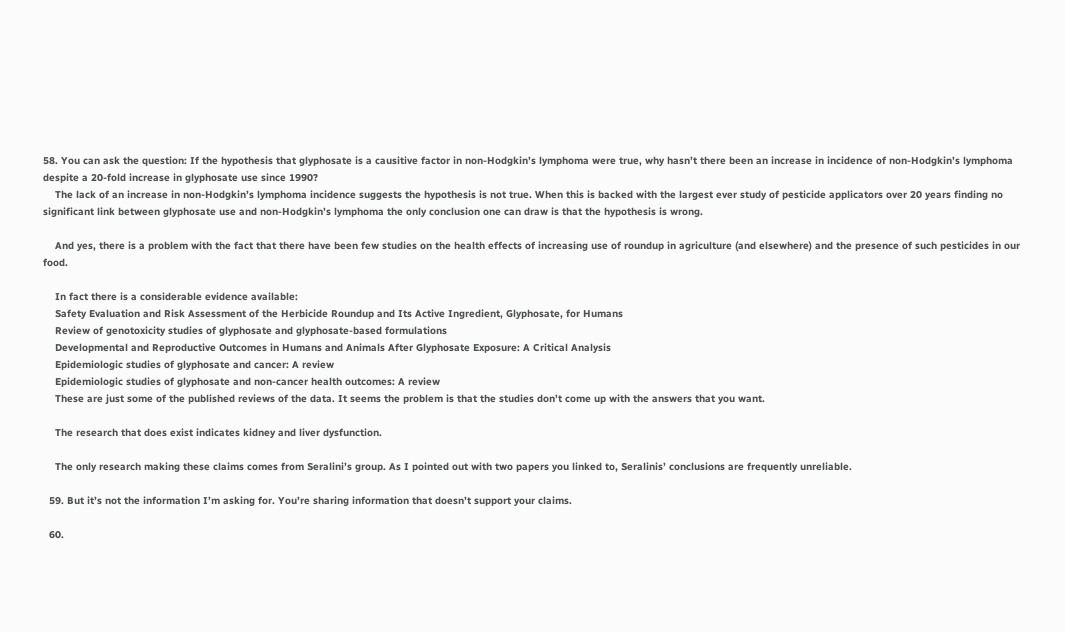58. You can ask the question: If the hypothesis that glyphosate is a causitive factor in non-Hodgkin’s lymphoma were true, why hasn’t there been an increase in incidence of non-Hodgkin’s lymphoma despite a 20-fold increase in glyphosate use since 1990?
    The lack of an increase in non-Hodgkin’s lymphoma incidence suggests the hypothesis is not true. When this is backed with the largest ever study of pesticide applicators over 20 years finding no significant link between glyphosate use and non-Hodgkin’s lymphoma the only conclusion one can draw is that the hypothesis is wrong.

    And yes, there is a problem with the fact that there have been few studies on the health effects of increasing use of roundup in agriculture (and elsewhere) and the presence of such pesticides in our food.

    In fact there is a considerable evidence available:
    Safety Evaluation and Risk Assessment of the Herbicide Roundup and Its Active Ingredient, Glyphosate, for Humans
    Review of genotoxicity studies of glyphosate and glyphosate-based formulations
    Developmental and Reproductive Outcomes in Humans and Animals After Glyphosate Exposure: A Critical Analysis
    Epidemiologic studies of glyphosate and cancer: A review
    Epidemiologic studies of glyphosate and non-cancer health outcomes: A review
    These are just some of the published reviews of the data. It seems the problem is that the studies don’t come up with the answers that you want.

    The research that does exist indicates kidney and liver dysfunction.

    The only research making these claims comes from Seralini’s group. As I pointed out with two papers you linked to, Seralinis’ conclusions are frequently unreliable.

  59. But it’s not the information I’m asking for. You’re sharing information that doesn’t support your claims.

  60.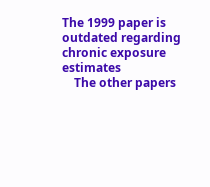The 1999 paper is outdated regarding chronic exposure estimates
    The other papers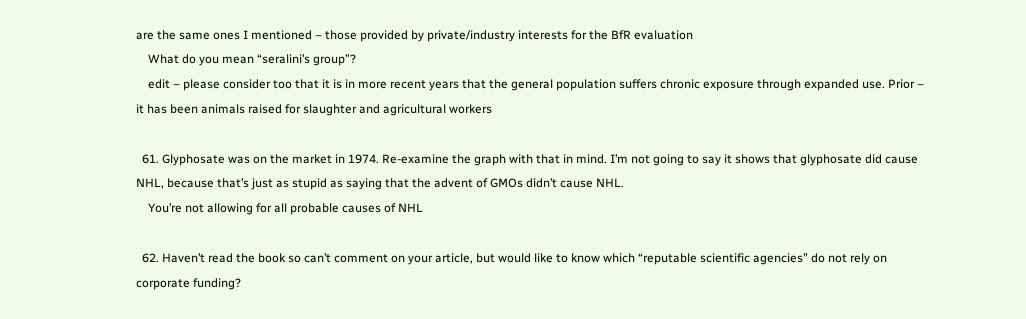are the same ones I mentioned – those provided by private/industry interests for the BfR evaluation
    What do you mean “seralini’s group”?
    edit – please consider too that it is in more recent years that the general population suffers chronic exposure through expanded use. Prior – it has been animals raised for slaughter and agricultural workers

  61. Glyphosate was on the market in 1974. Re-examine the graph with that in mind. I’m not going to say it shows that glyphosate did cause NHL, because that’s just as stupid as saying that the advent of GMOs didn’t cause NHL.
    You’re not allowing for all probable causes of NHL

  62. Haven’t read the book so can’t comment on your article, but would like to know which “reputable scientific agencies” do not rely on corporate funding?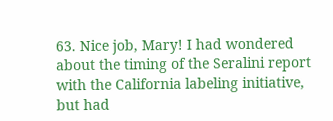63. Nice job, Mary! I had wondered about the timing of the Seralini report with the California labeling initiative, but had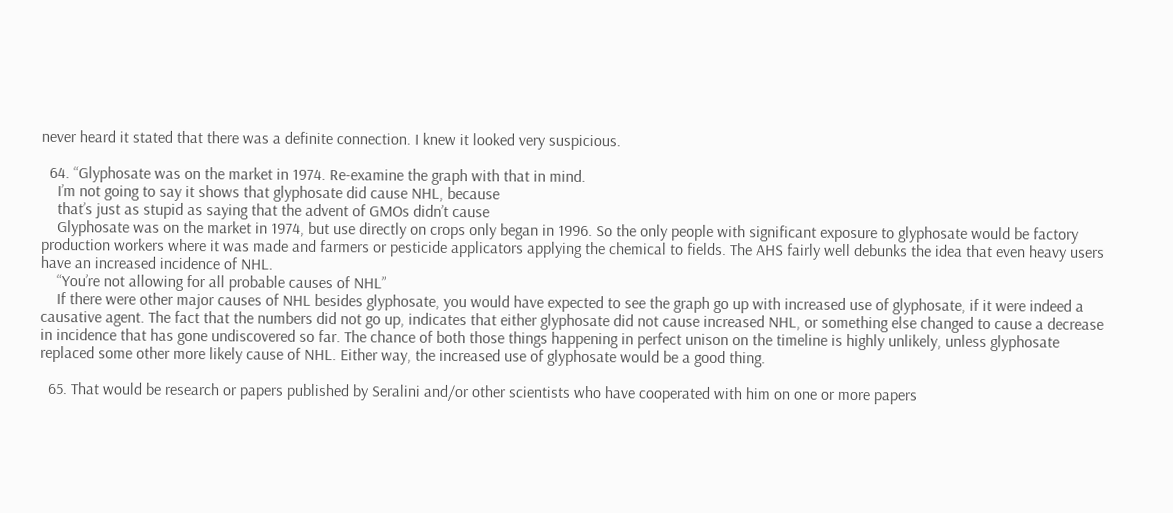never heard it stated that there was a definite connection. I knew it looked very suspicious.

  64. “Glyphosate was on the market in 1974. Re-examine the graph with that in mind.
    I’m not going to say it shows that glyphosate did cause NHL, because
    that’s just as stupid as saying that the advent of GMOs didn’t cause
    Glyphosate was on the market in 1974, but use directly on crops only began in 1996. So the only people with significant exposure to glyphosate would be factory production workers where it was made and farmers or pesticide applicators applying the chemical to fields. The AHS fairly well debunks the idea that even heavy users have an increased incidence of NHL.
    “You’re not allowing for all probable causes of NHL”
    If there were other major causes of NHL besides glyphosate, you would have expected to see the graph go up with increased use of glyphosate, if it were indeed a causative agent. The fact that the numbers did not go up, indicates that either glyphosate did not cause increased NHL, or something else changed to cause a decrease in incidence that has gone undiscovered so far. The chance of both those things happening in perfect unison on the timeline is highly unlikely, unless glyphosate replaced some other more likely cause of NHL. Either way, the increased use of glyphosate would be a good thing.

  65. That would be research or papers published by Seralini and/or other scientists who have cooperated with him on one or more papers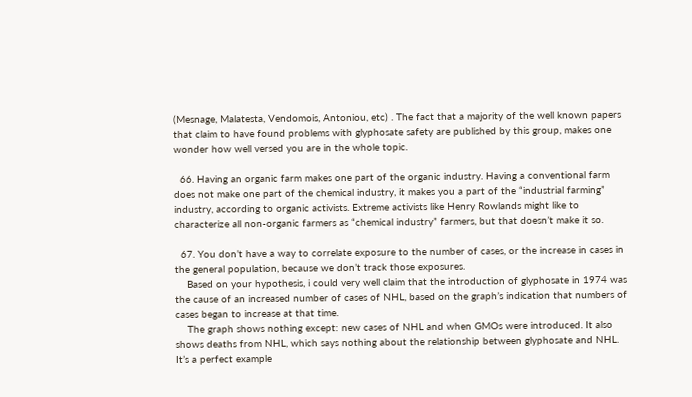(Mesnage, Malatesta, Vendomois, Antoniou, etc) . The fact that a majority of the well known papers that claim to have found problems with glyphosate safety are published by this group, makes one wonder how well versed you are in the whole topic.

  66. Having an organic farm makes one part of the organic industry. Having a conventional farm does not make one part of the chemical industry, it makes you a part of the “industrial farming” industry, according to organic activists. Extreme activists like Henry Rowlands might like to characterize all non-organic farmers as “chemical industry” farmers, but that doesn’t make it so.

  67. You don’t have a way to correlate exposure to the number of cases, or the increase in cases in the general population, because we don’t track those exposures.
    Based on your hypothesis, i could very well claim that the introduction of glyphosate in 1974 was the cause of an increased number of cases of NHL, based on the graph’s indication that numbers of cases began to increase at that time.
    The graph shows nothing except: new cases of NHL and when GMOs were introduced. It also shows deaths from NHL, which says nothing about the relationship between glyphosate and NHL. It’s a perfect example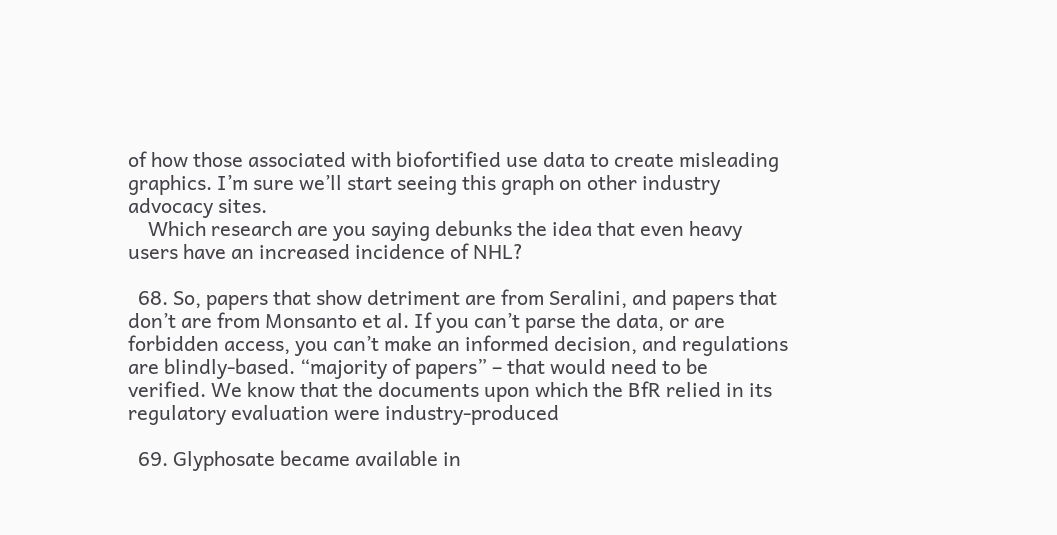of how those associated with biofortified use data to create misleading graphics. I’m sure we’ll start seeing this graph on other industry advocacy sites.
    Which research are you saying debunks the idea that even heavy users have an increased incidence of NHL?

  68. So, papers that show detriment are from Seralini, and papers that don’t are from Monsanto et al. If you can’t parse the data, or are forbidden access, you can’t make an informed decision, and regulations are blindly-based. “majority of papers” – that would need to be verified. We know that the documents upon which the BfR relied in its regulatory evaluation were industry-produced

  69. Glyphosate became available in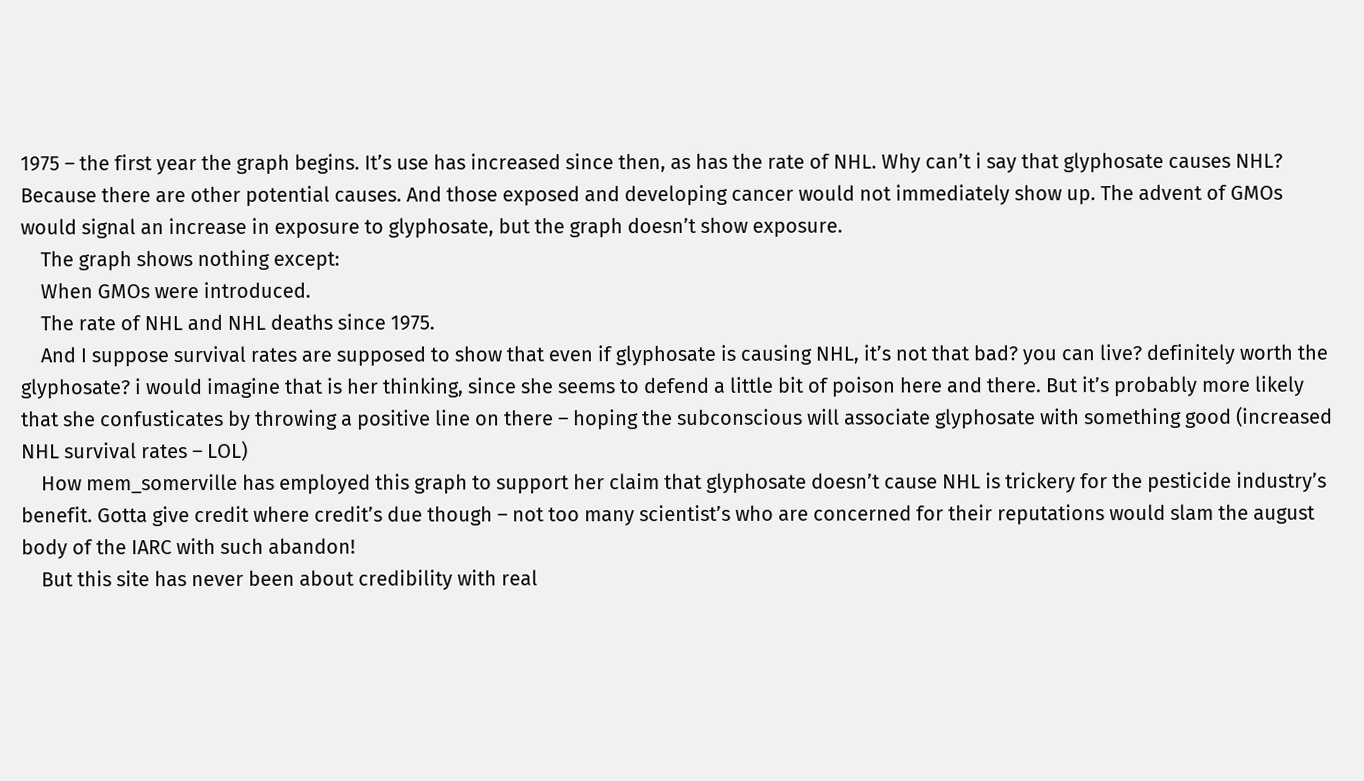1975 – the first year the graph begins. It’s use has increased since then, as has the rate of NHL. Why can’t i say that glyphosate causes NHL? Because there are other potential causes. And those exposed and developing cancer would not immediately show up. The advent of GMOs would signal an increase in exposure to glyphosate, but the graph doesn’t show exposure.
    The graph shows nothing except:
    When GMOs were introduced.
    The rate of NHL and NHL deaths since 1975.
    And I suppose survival rates are supposed to show that even if glyphosate is causing NHL, it’s not that bad? you can live? definitely worth the glyphosate? i would imagine that is her thinking, since she seems to defend a little bit of poison here and there. But it’s probably more likely that she confusticates by throwing a positive line on there – hoping the subconscious will associate glyphosate with something good (increased NHL survival rates – LOL)
    How mem_somerville has employed this graph to support her claim that glyphosate doesn’t cause NHL is trickery for the pesticide industry’s benefit. Gotta give credit where credit’s due though – not too many scientist’s who are concerned for their reputations would slam the august body of the IARC with such abandon!
    But this site has never been about credibility with real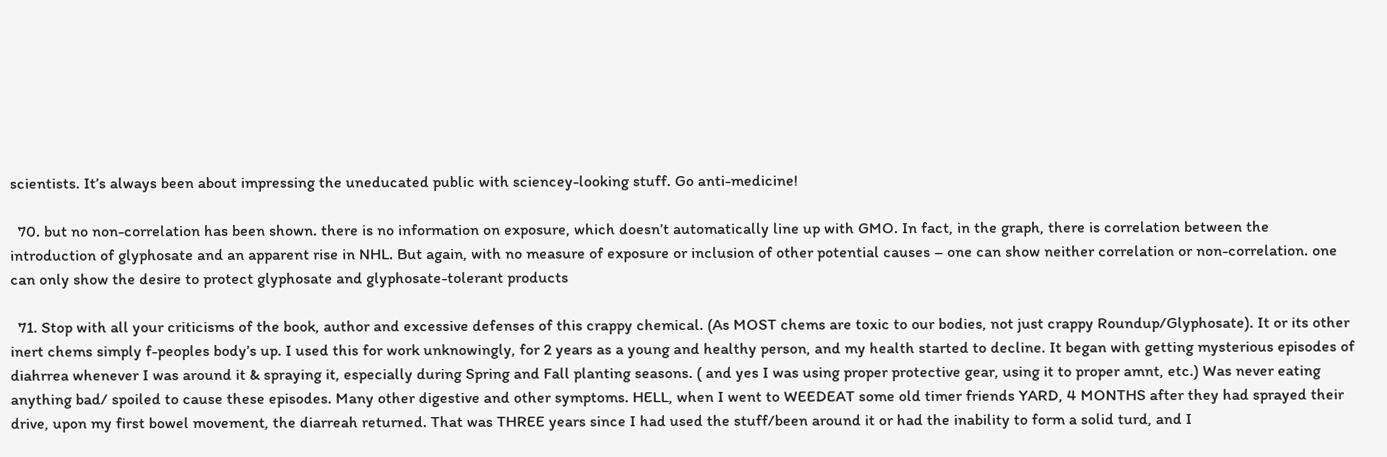scientists. It’s always been about impressing the uneducated public with sciencey-looking stuff. Go anti-medicine!

  70. but no non-correlation has been shown. there is no information on exposure, which doesn’t automatically line up with GMO. In fact, in the graph, there is correlation between the introduction of glyphosate and an apparent rise in NHL. But again, with no measure of exposure or inclusion of other potential causes – one can show neither correlation or non-correlation. one can only show the desire to protect glyphosate and glyphosate-tolerant products

  71. Stop with all your criticisms of the book, author and excessive defenses of this crappy chemical. (As MOST chems are toxic to our bodies, not just crappy Roundup/Glyphosate). It or its other inert chems simply f-peoples body’s up. I used this for work unknowingly, for 2 years as a young and healthy person, and my health started to decline. It began with getting mysterious episodes of diahrrea whenever I was around it & spraying it, especially during Spring and Fall planting seasons. ( and yes I was using proper protective gear, using it to proper amnt, etc.) Was never eating anything bad/ spoiled to cause these episodes. Many other digestive and other symptoms. HELL, when I went to WEEDEAT some old timer friends YARD, 4 MONTHS after they had sprayed their drive, upon my first bowel movement, the diarreah returned. That was THREE years since I had used the stuff/been around it or had the inability to form a solid turd, and I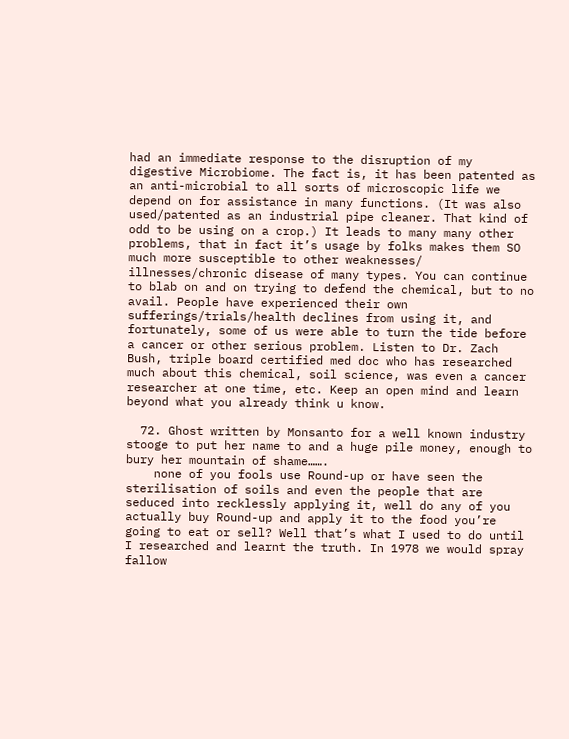had an immediate response to the disruption of my digestive Microbiome. The fact is, it has been patented as an anti-microbial to all sorts of microscopic life we depend on for assistance in many functions. (It was also used/patented as an industrial pipe cleaner. That kind of odd to be using on a crop.) It leads to many many other problems, that in fact it’s usage by folks makes them SO much more susceptible to other weaknesses/ illnesses/chronic disease of many types. You can continue to blab on and on trying to defend the chemical, but to no avail. People have experienced their own sufferings/trials/health declines from using it, and fortunately, some of us were able to turn the tide before a cancer or other serious problem. Listen to Dr. Zach Bush, triple board certified med doc who has researched much about this chemical, soil science, was even a cancer researcher at one time, etc. Keep an open mind and learn beyond what you already think u know.

  72. Ghost written by Monsanto for a well known industry stooge to put her name to and a huge pile money, enough to bury her mountain of shame…….
    none of you fools use Round-up or have seen the sterilisation of soils and even the people that are seduced into recklessly applying it, well do any of you actually buy Round-up and apply it to the food you’re going to eat or sell? Well that’s what I used to do until I researched and learnt the truth. In 1978 we would spray fallow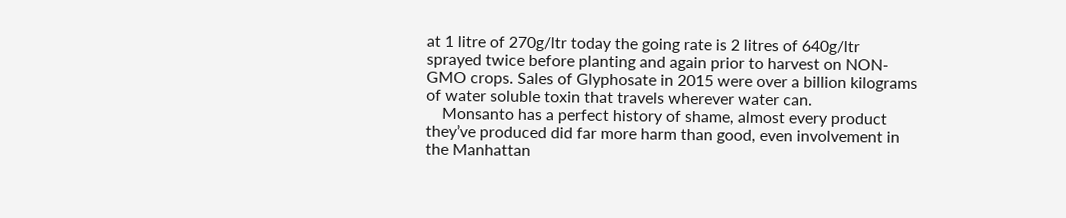at 1 litre of 270g/ltr today the going rate is 2 litres of 640g/ltr sprayed twice before planting and again prior to harvest on NON-GMO crops. Sales of Glyphosate in 2015 were over a billion kilograms of water soluble toxin that travels wherever water can.
    Monsanto has a perfect history of shame, almost every product they’ve produced did far more harm than good, even involvement in the Manhattan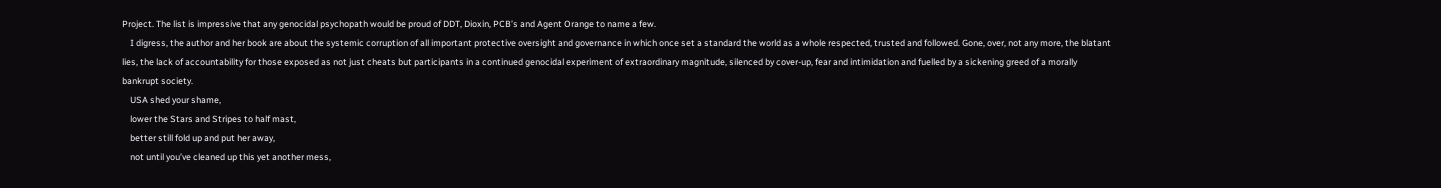Project. The list is impressive that any genocidal psychopath would be proud of DDT, Dioxin, PCB’s and Agent Orange to name a few.
    I digress, the author and her book are about the systemic corruption of all important protective oversight and governance in which once set a standard the world as a whole respected, trusted and followed. Gone, over, not any more, the blatant lies, the lack of accountability for those exposed as not just cheats but participants in a continued genocidal experiment of extraordinary magnitude, silenced by cover-up, fear and intimidation and fuelled by a sickening greed of a morally bankrupt society.
    USA shed your shame,
    lower the Stars and Stripes to half mast,
    better still fold up and put her away,
    not until you’ve cleaned up this yet another mess,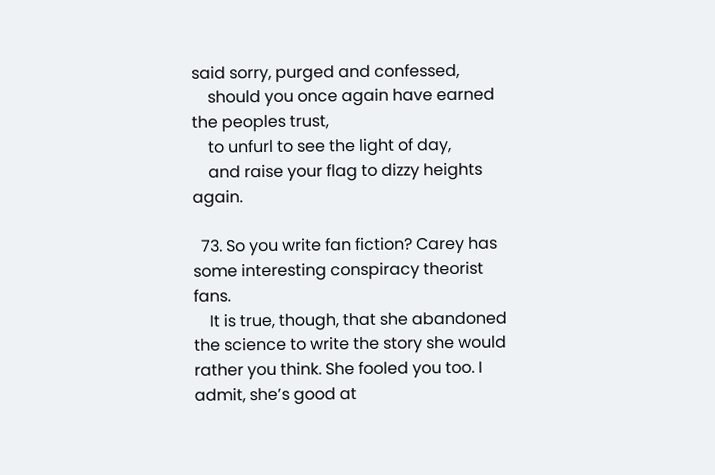said sorry, purged and confessed,
    should you once again have earned the peoples trust,
    to unfurl to see the light of day,
    and raise your flag to dizzy heights again.

  73. So you write fan fiction? Carey has some interesting conspiracy theorist fans.
    It is true, though, that she abandoned the science to write the story she would rather you think. She fooled you too. I admit, she’s good at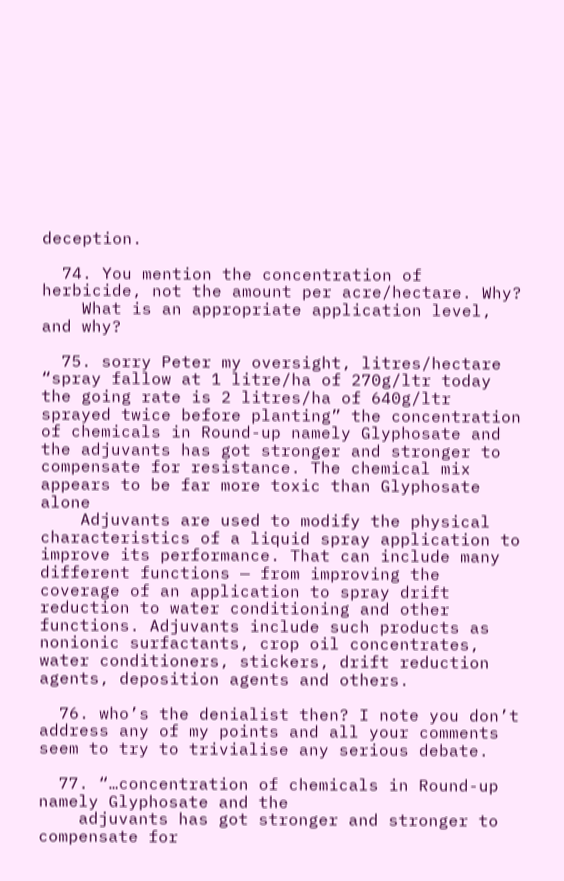deception.

  74. You mention the concentration of herbicide, not the amount per acre/hectare. Why?
    What is an appropriate application level, and why?

  75. sorry Peter my oversight, litres/hectare “spray fallow at 1 litre/ha of 270g/ltr today the going rate is 2 litres/ha of 640g/ltr sprayed twice before planting” the concentration of chemicals in Round-up namely Glyphosate and the adjuvants has got stronger and stronger to compensate for resistance. The chemical mix appears to be far more toxic than Glyphosate alone
    Adjuvants are used to modify the physical characteristics of a liquid spray application to improve its performance. That can include many different functions — from improving the coverage of an application to spray drift reduction to water conditioning and other functions. Adjuvants include such products as nonionic surfactants, crop oil concentrates, water conditioners, stickers, drift reduction agents, deposition agents and others.

  76. who’s the denialist then? I note you don’t address any of my points and all your comments seem to try to trivialise any serious debate.

  77. “…concentration of chemicals in Round-up namely Glyphosate and the
    adjuvants has got stronger and stronger to compensate for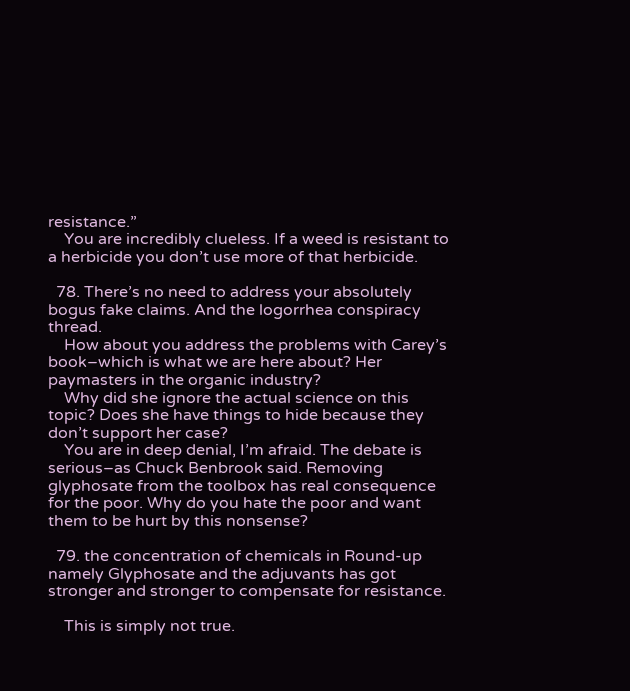resistance.”
    You are incredibly clueless. If a weed is resistant to a herbicide you don’t use more of that herbicide.

  78. There’s no need to address your absolutely bogus fake claims. And the logorrhea conspiracy thread.
    How about you address the problems with Carey’s book–which is what we are here about? Her paymasters in the organic industry?
    Why did she ignore the actual science on this topic? Does she have things to hide because they don’t support her case?
    You are in deep denial, I’m afraid. The debate is serious–as Chuck Benbrook said. Removing glyphosate from the toolbox has real consequence for the poor. Why do you hate the poor and want them to be hurt by this nonsense?

  79. the concentration of chemicals in Round-up namely Glyphosate and the adjuvants has got stronger and stronger to compensate for resistance.

    This is simply not true.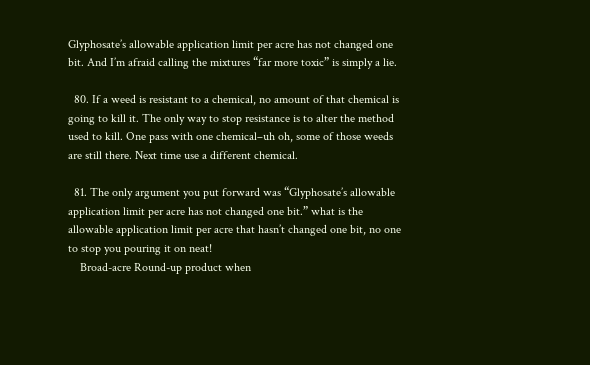Glyphosate’s allowable application limit per acre has not changed one bit. And I’m afraid calling the mixtures “far more toxic” is simply a lie.

  80. If a weed is resistant to a chemical, no amount of that chemical is going to kill it. The only way to stop resistance is to alter the method used to kill. One pass with one chemical–uh oh, some of those weeds are still there. Next time use a different chemical.

  81. The only argument you put forward was “Glyphosate’s allowable application limit per acre has not changed one bit.” what is the allowable application limit per acre that hasn’t changed one bit, no one to stop you pouring it on neat!
    Broad-acre Round-up product when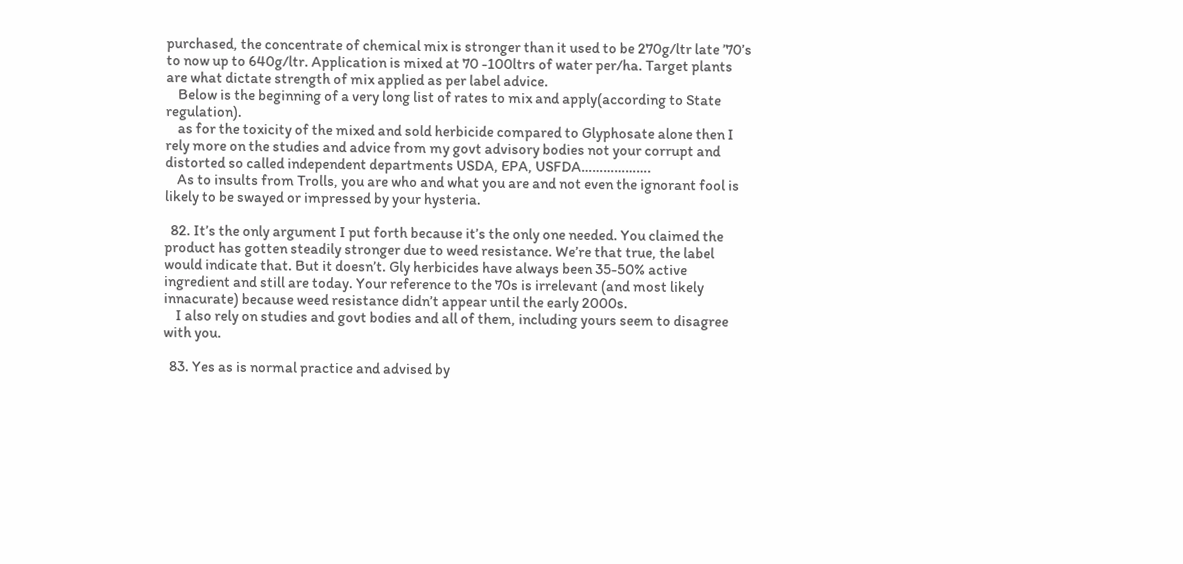purchased, the concentrate of chemical mix is stronger than it used to be 270g/ltr late ’70’s to now up to 640g/ltr. Application is mixed at 70 -100ltrs of water per/ha. Target plants are what dictate strength of mix applied as per label advice.
    Below is the beginning of a very long list of rates to mix and apply(according to State regulation).
    as for the toxicity of the mixed and sold herbicide compared to Glyphosate alone then I rely more on the studies and advice from my govt advisory bodies not your corrupt and distorted so called independent departments USDA, EPA, USFDA……………….
    As to insults from Trolls, you are who and what you are and not even the ignorant fool is likely to be swayed or impressed by your hysteria.

  82. It’s the only argument I put forth because it’s the only one needed. You claimed the product has gotten steadily stronger due to weed resistance. We’re that true, the label would indicate that. But it doesn’t. Gly herbicides have always been 35-50% active ingredient and still are today. Your reference to the 70s is irrelevant (and most likely innacurate) because weed resistance didn’t appear until the early 2000s.
    I also rely on studies and govt bodies and all of them, including yours seem to disagree with you.

  83. Yes as is normal practice and advised by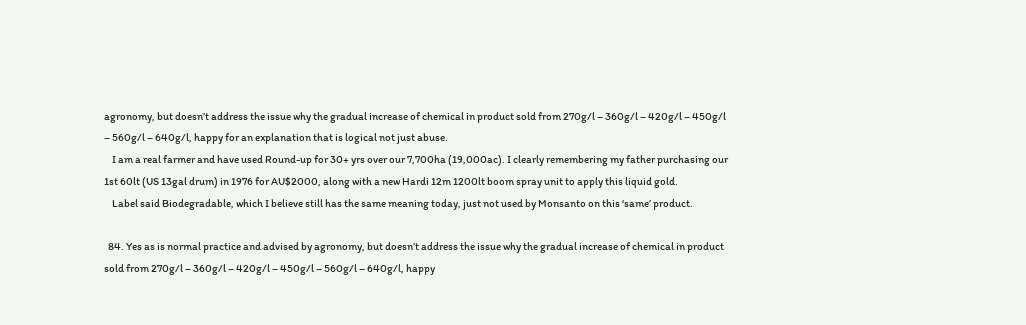agronomy, but doesn’t address the issue why the gradual increase of chemical in product sold from 270g/l – 360g/l – 420g/l – 450g/l – 560g/l – 640g/l, happy for an explanation that is logical not just abuse.
    I am a real farmer and have used Round-up for 30+ yrs over our 7,700ha (19,000ac). I clearly remembering my father purchasing our 1st 60lt (US 13gal drum) in 1976 for AU$2000, along with a new Hardi 12m 1200lt boom spray unit to apply this liquid gold.
    Label said Biodegradable, which I believe still has the same meaning today, just not used by Monsanto on this ‘same’ product.

  84. Yes as is normal practice and advised by agronomy, but doesn’t address the issue why the gradual increase of chemical in product sold from 270g/l – 360g/l – 420g/l – 450g/l – 560g/l – 640g/l, happy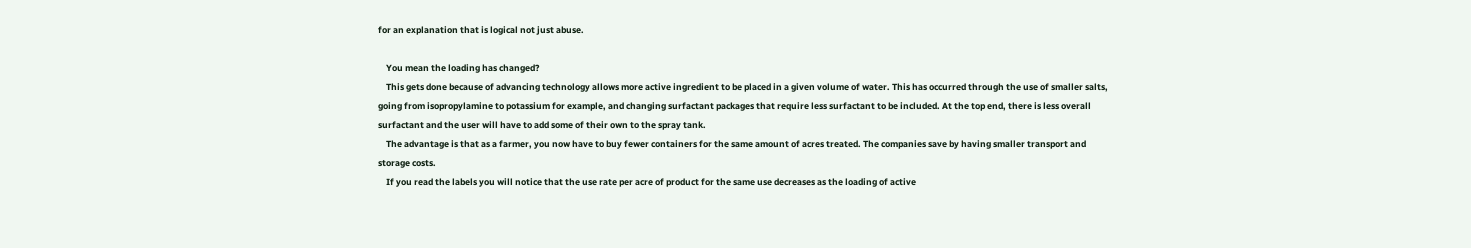for an explanation that is logical not just abuse.

    You mean the loading has changed?
    This gets done because of advancing technology allows more active ingredient to be placed in a given volume of water. This has occurred through the use of smaller salts, going from isopropylamine to potassium for example, and changing surfactant packages that require less surfactant to be included. At the top end, there is less overall surfactant and the user will have to add some of their own to the spray tank.
    The advantage is that as a farmer, you now have to buy fewer containers for the same amount of acres treated. The companies save by having smaller transport and storage costs.
    If you read the labels you will notice that the use rate per acre of product for the same use decreases as the loading of active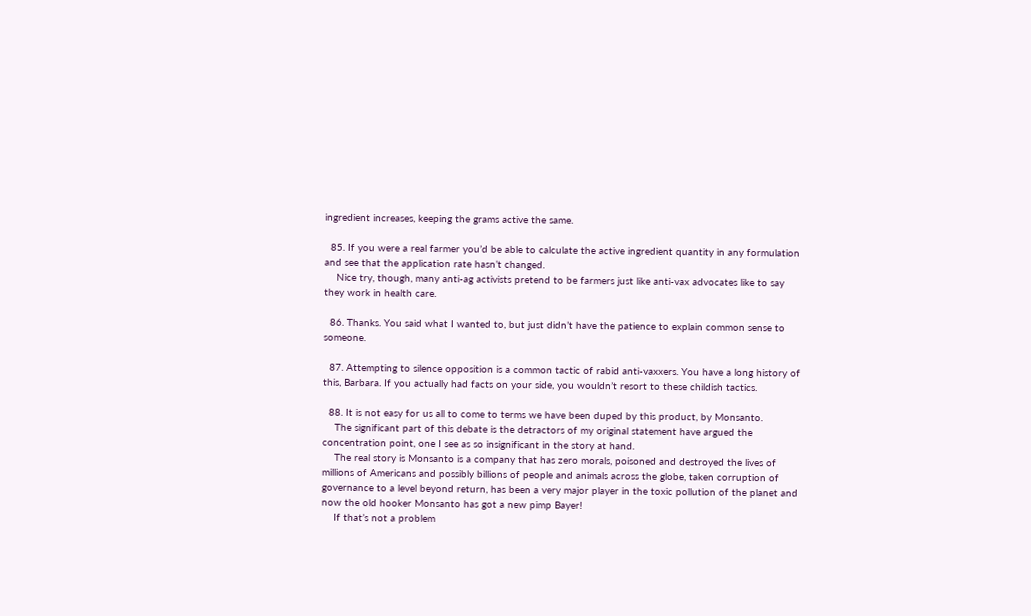ingredient increases, keeping the grams active the same.

  85. If you were a real farmer you’d be able to calculate the active ingredient quantity in any formulation and see that the application rate hasn’t changed.
    Nice try, though, many anti-ag activists pretend to be farmers just like anti-vax advocates like to say they work in health care.

  86. Thanks. You said what I wanted to, but just didn’t have the patience to explain common sense to someone.

  87. Attempting to silence opposition is a common tactic of rabid anti-vaxxers. You have a long history of this, Barbara. If you actually had facts on your side, you wouldn’t resort to these childish tactics.

  88. It is not easy for us all to come to terms we have been duped by this product, by Monsanto.
    The significant part of this debate is the detractors of my original statement have argued the concentration point, one I see as so insignificant in the story at hand.
    The real story is Monsanto is a company that has zero morals, poisoned and destroyed the lives of millions of Americans and possibly billions of people and animals across the globe, taken corruption of governance to a level beyond return, has been a very major player in the toxic pollution of the planet and now the old hooker Monsanto has got a new pimp Bayer!
    If that’s not a problem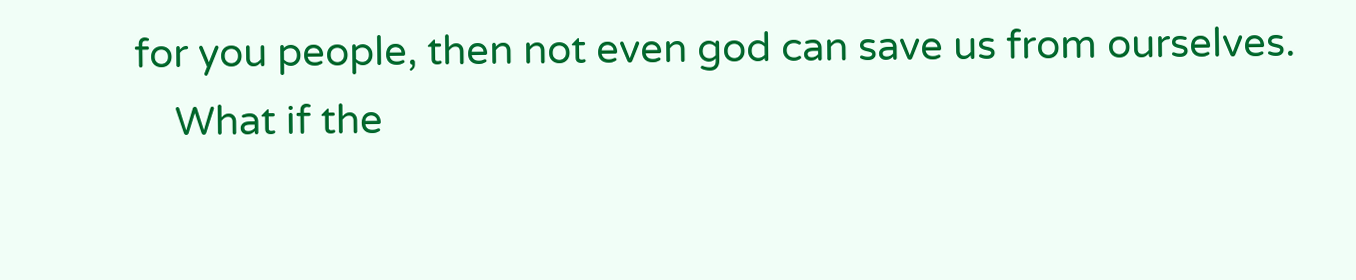for you people, then not even god can save us from ourselves.
    What if the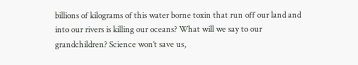billions of kilograms of this water borne toxin that run off our land and into our rivers is killing our oceans? What will we say to our grandchildren? Science won’t save us,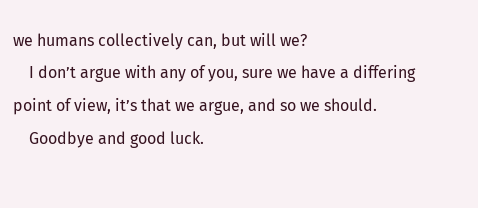we humans collectively can, but will we?
    I don’t argue with any of you, sure we have a differing point of view, it’s that we argue, and so we should.
    Goodbye and good luck.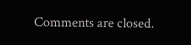Comments are closed.